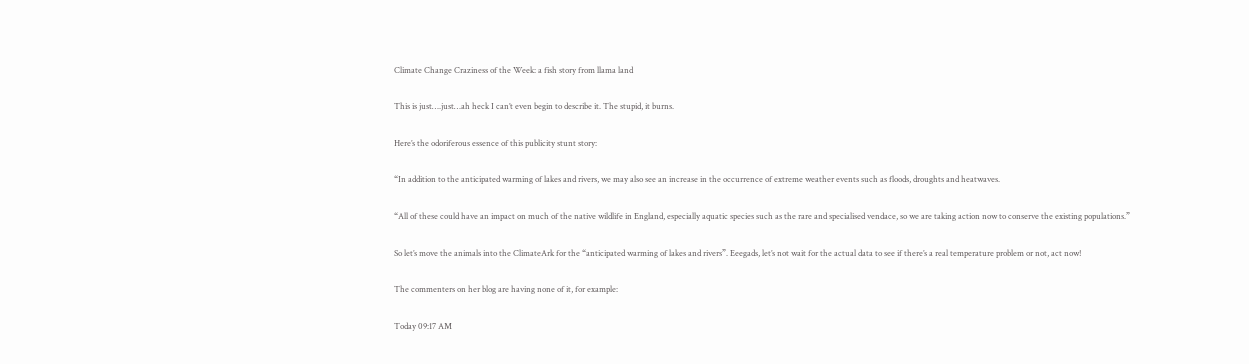Climate Change Craziness of the Week: a fish story from llama land

This is just….just…ah heck I can’t even begin to describe it. The stupid, it burns.

Here’s the odoriferous essence of this publicity stunt story:

“In addition to the anticipated warming of lakes and rivers, we may also see an increase in the occurrence of extreme weather events such as floods, droughts and heatwaves.

“All of these could have an impact on much of the native wildlife in England, especially aquatic species such as the rare and specialised vendace, so we are taking action now to conserve the existing populations.”

So let’s move the animals into the ClimateArk for the “anticipated warming of lakes and rivers”. Eeegads, let’s not wait for the actual data to see if there’s a real temperature problem or not, act now!

The commenters on her blog are having none of it, for example:

Today 09:17 AM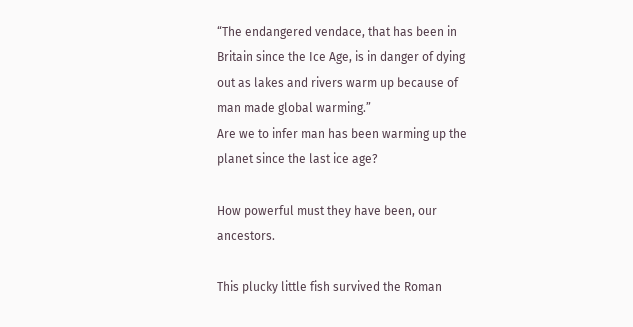“The endangered vendace, that has been in Britain since the Ice Age, is in danger of dying out as lakes and rivers warm up because of man made global warming.”
Are we to infer man has been warming up the planet since the last ice age?

How powerful must they have been, our ancestors.

This plucky little fish survived the Roman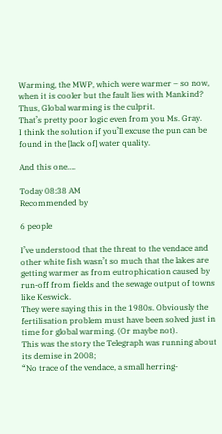Warming, the MWP, which were warmer – so now, when it is cooler but the fault lies with Mankind? Thus, Global warming is the culprit.
That’s pretty poor logic even from you Ms. Gray.
I think the solution if you’ll excuse the pun can be found in the [lack of] water quality.

And this one….

Today 08:38 AM
Recommended by

6 people

I’ve understood that the threat to the vendace and other white fish wasn’t so much that the lakes are getting warmer as from eutrophication caused by run-off from fields and the sewage output of towns like Keswick.
They were saying this in the 1980s. Obviously the fertilisation problem must have been solved just in time for global warming. (Or maybe not).
This was the story the Telegraph was running about its demise in 2008;
“No trace of the vendace, a small herring-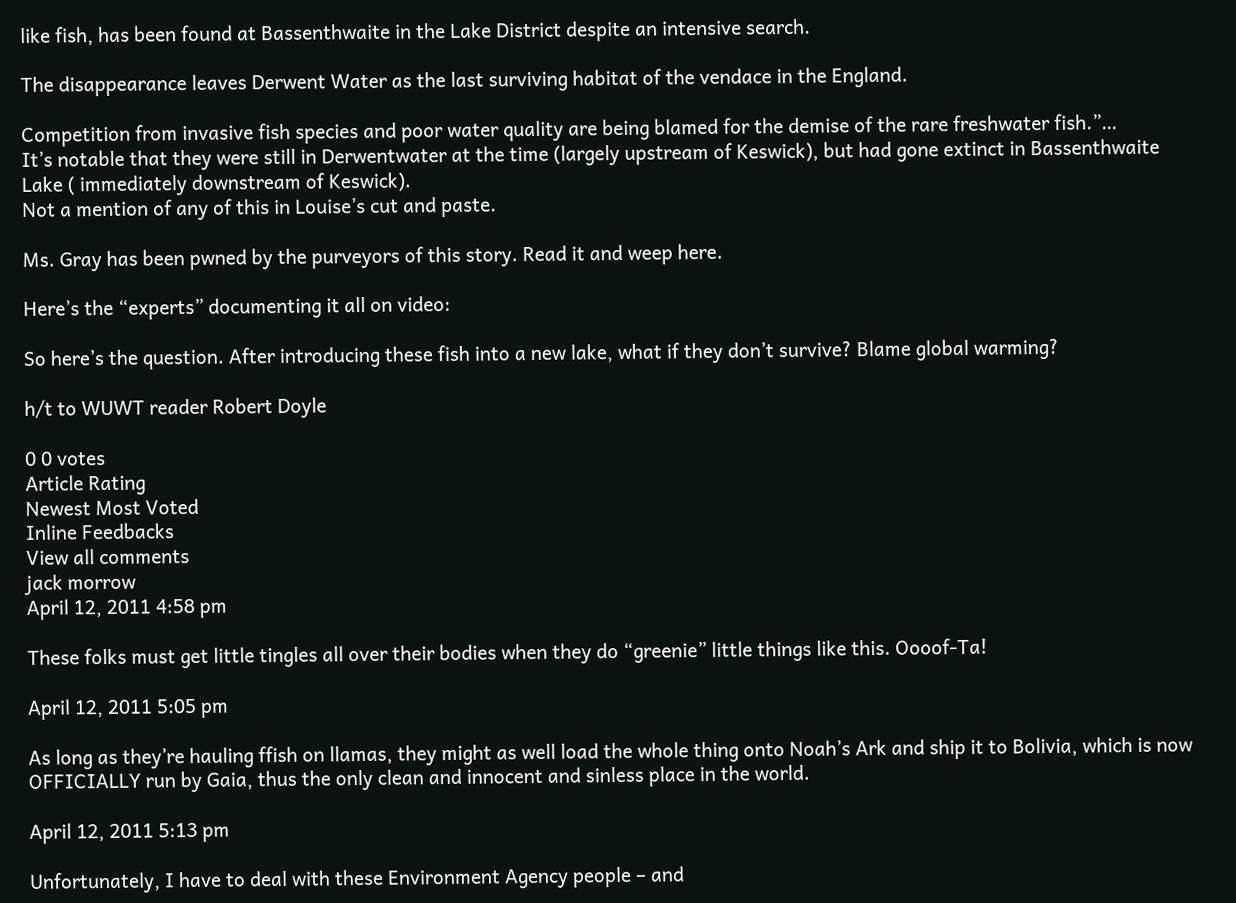like fish, has been found at Bassenthwaite in the Lake District despite an intensive search.

The disappearance leaves Derwent Water as the last surviving habitat of the vendace in the England.

Competition from invasive fish species and poor water quality are being blamed for the demise of the rare freshwater fish.”…
It’s notable that they were still in Derwentwater at the time (largely upstream of Keswick), but had gone extinct in Bassenthwaite Lake ( immediately downstream of Keswick).
Not a mention of any of this in Louise’s cut and paste.

Ms. Gray has been pwned by the purveyors of this story. Read it and weep here.

Here’s the “experts” documenting it all on video:

So here’s the question. After introducing these fish into a new lake, what if they don’t survive? Blame global warming?

h/t to WUWT reader Robert Doyle

0 0 votes
Article Rating
Newest Most Voted
Inline Feedbacks
View all comments
jack morrow
April 12, 2011 4:58 pm

These folks must get little tingles all over their bodies when they do “greenie” little things like this. Oooof-Ta!

April 12, 2011 5:05 pm

As long as they’re hauling ffish on llamas, they might as well load the whole thing onto Noah’s Ark and ship it to Bolivia, which is now OFFICIALLY run by Gaia, thus the only clean and innocent and sinless place in the world.

April 12, 2011 5:13 pm

Unfortunately, I have to deal with these Environment Agency people – and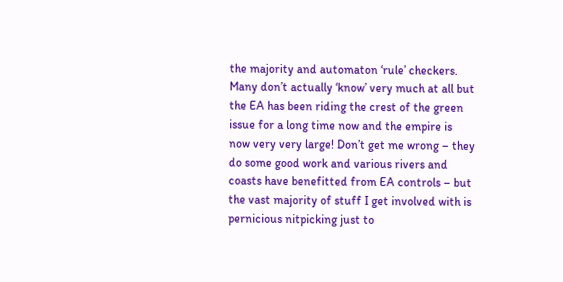the majority and automaton ‘rule’ checkers. Many don’t actually ‘know’ very much at all but the EA has been riding the crest of the green issue for a long time now and the empire is now very very large! Don’t get me wrong – they do some good work and various rivers and coasts have benefitted from EA controls – but the vast majority of stuff I get involved with is pernicious nitpicking just to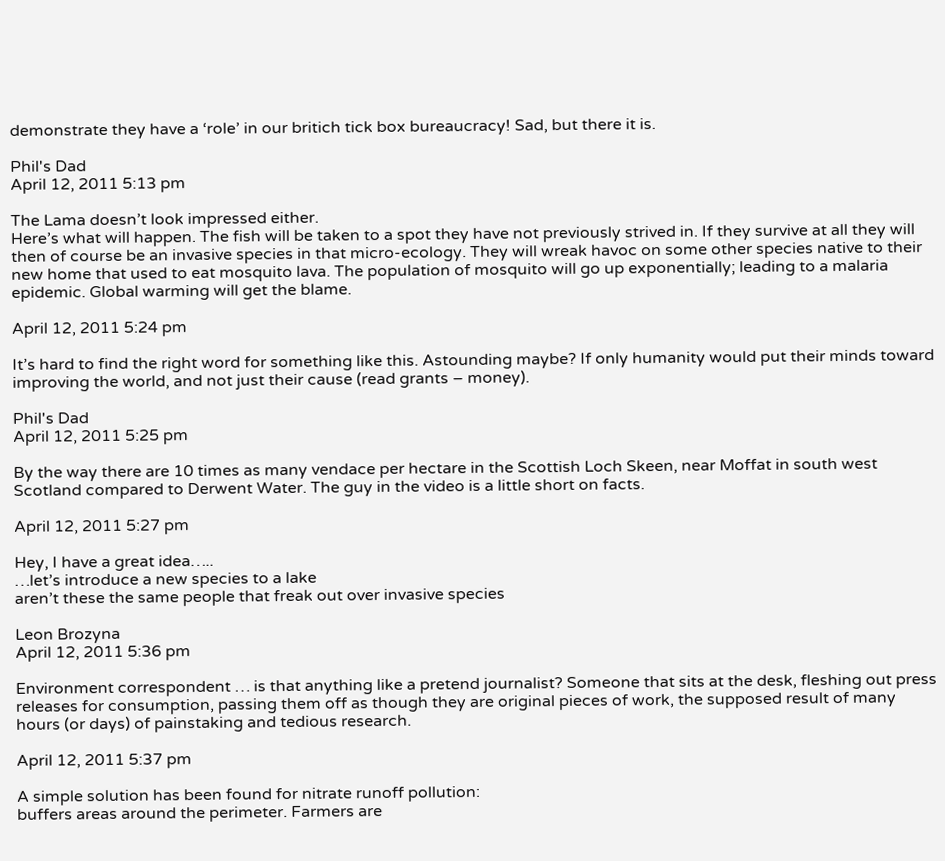demonstrate they have a ‘role’ in our britich tick box bureaucracy! Sad, but there it is.

Phil's Dad
April 12, 2011 5:13 pm

The Lama doesn’t look impressed either.
Here’s what will happen. The fish will be taken to a spot they have not previously strived in. If they survive at all they will then of course be an invasive species in that micro-ecology. They will wreak havoc on some other species native to their new home that used to eat mosquito lava. The population of mosquito will go up exponentially; leading to a malaria epidemic. Global warming will get the blame.

April 12, 2011 5:24 pm

It’s hard to find the right word for something like this. Astounding maybe? If only humanity would put their minds toward improving the world, and not just their cause (read grants – money).

Phil's Dad
April 12, 2011 5:25 pm

By the way there are 10 times as many vendace per hectare in the Scottish Loch Skeen, near Moffat in south west Scotland compared to Derwent Water. The guy in the video is a little short on facts.

April 12, 2011 5:27 pm

Hey, I have a great idea…..
…let’s introduce a new species to a lake
aren’t these the same people that freak out over invasive species

Leon Brozyna
April 12, 2011 5:36 pm

Environment correspondent … is that anything like a pretend journalist? Someone that sits at the desk, fleshing out press releases for consumption, passing them off as though they are original pieces of work, the supposed result of many hours (or days) of painstaking and tedious research.

April 12, 2011 5:37 pm

A simple solution has been found for nitrate runoff pollution:
buffers areas around the perimeter. Farmers are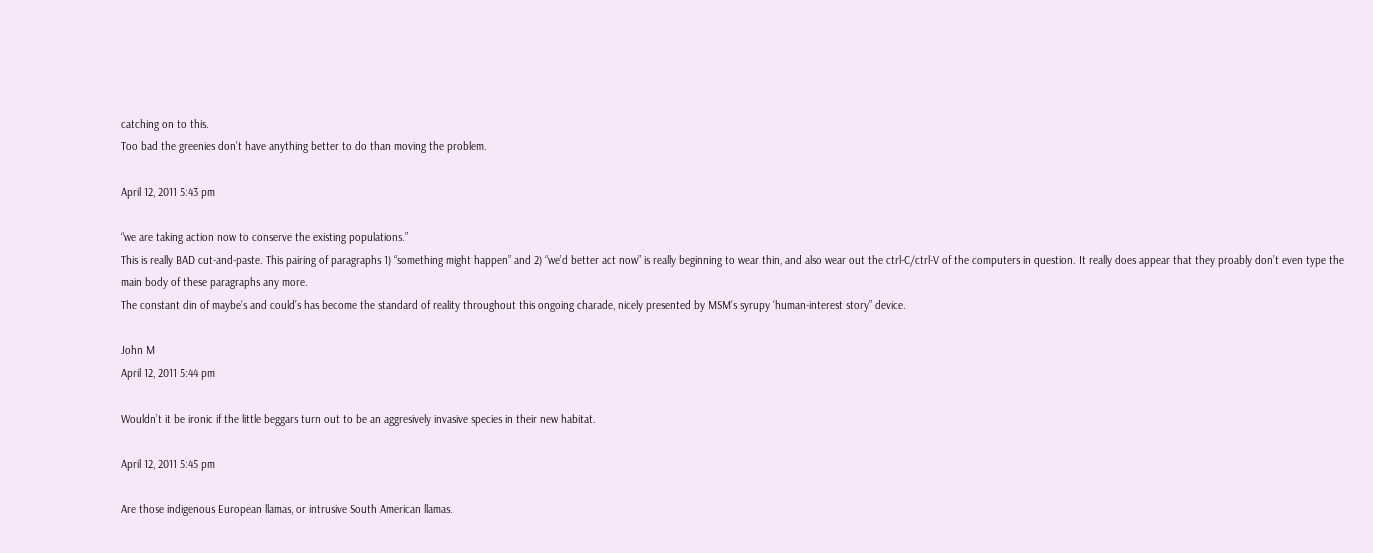catching on to this.
Too bad the greenies don’t have anything better to do than moving the problem.

April 12, 2011 5:43 pm

“we are taking action now to conserve the existing populations.”
This is really BAD cut-and-paste. This pairing of paragraphs 1) “something might happen” and 2) “we’d better act now” is really beginning to wear thin, and also wear out the ctrl-C/ctrl-V of the computers in question. It really does appear that they proably don’t even type the main body of these paragraphs any more.
The constant din of maybe’s and could’s has become the standard of reality throughout this ongoing charade, nicely presented by MSM’s syrupy ‘human-interest story” device.

John M
April 12, 2011 5:44 pm

Wouldn’t it be ironic if the little beggars turn out to be an aggresively invasive species in their new habitat.

April 12, 2011 5:45 pm

Are those indigenous European llamas, or intrusive South American llamas.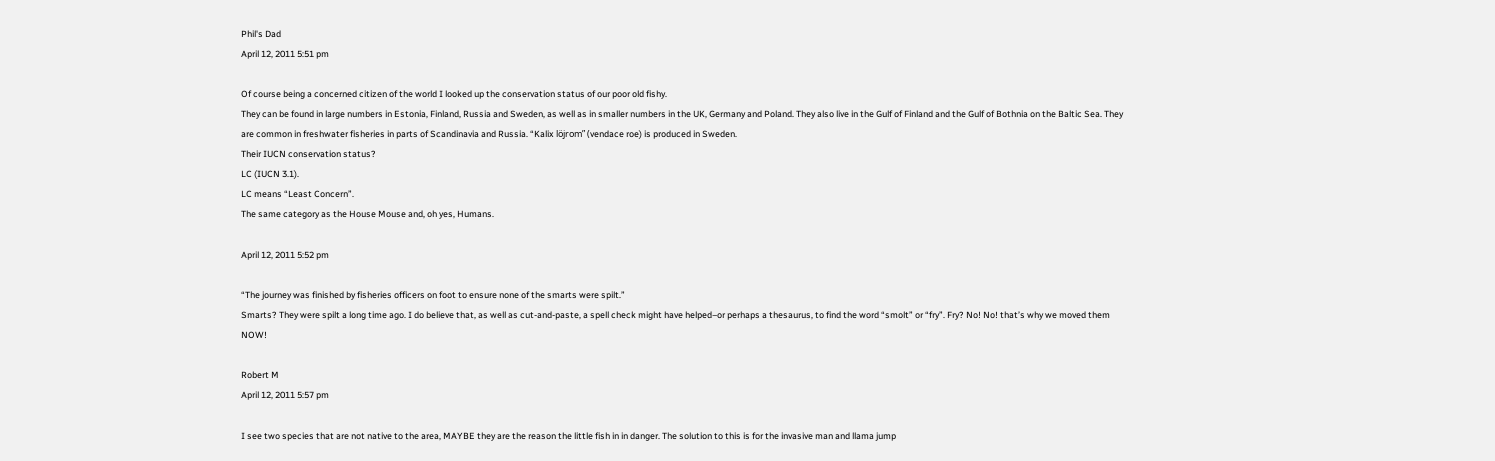Phil's Dad
April 12, 2011 5:51 pm

Of course being a concerned citizen of the world I looked up the conservation status of our poor old fishy.
They can be found in large numbers in Estonia, Finland, Russia and Sweden, as well as in smaller numbers in the UK, Germany and Poland. They also live in the Gulf of Finland and the Gulf of Bothnia on the Baltic Sea. They are common in freshwater fisheries in parts of Scandinavia and Russia. “Kalix löjrom” (vendace roe) is produced in Sweden.
Their IUCN conservation status?
LC (IUCN 3.1).
LC means “Least Concern”.
The same category as the House Mouse and, oh yes, Humans.

April 12, 2011 5:52 pm

“The journey was finished by fisheries officers on foot to ensure none of the smarts were spilt.”
Smarts? They were spilt a long time ago. I do believe that, as well as cut-and-paste, a spell check might have helped–or perhaps a thesaurus, to find the word “smolt” or “fry”. Fry? No! No! that’s why we moved them NOW!

Robert M
April 12, 2011 5:57 pm

I see two species that are not native to the area, MAYBE they are the reason the little fish in in danger. The solution to this is for the invasive man and llama jump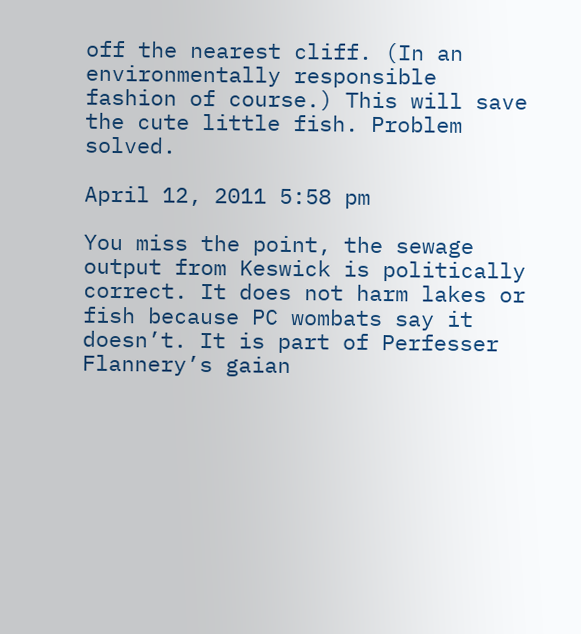off the nearest cliff. (In an environmentally responsible fashion of course.) This will save the cute little fish. Problem solved.

April 12, 2011 5:58 pm

You miss the point, the sewage output from Keswick is politically correct. It does not harm lakes or fish because PC wombats say it doesn’t. It is part of Perfesser Flannery’s gaian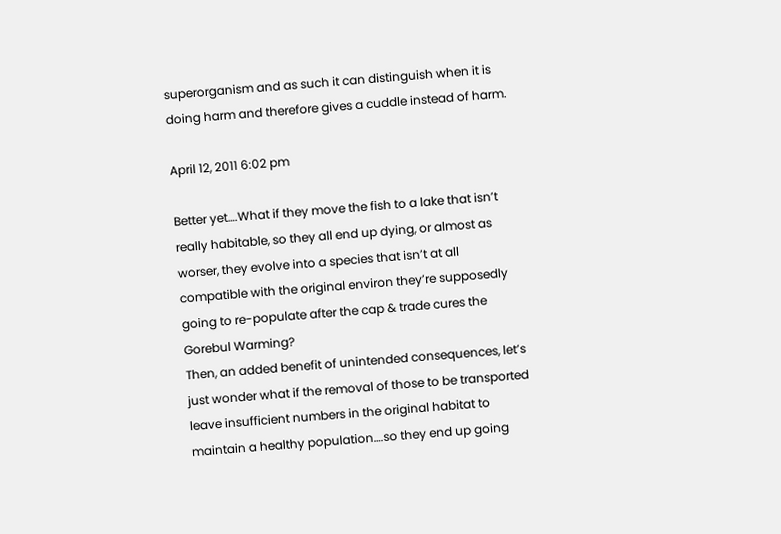superorganism and as such it can distinguish when it is doing harm and therefore gives a cuddle instead of harm.

April 12, 2011 6:02 pm

Better yet….What if they move the fish to a lake that isn’t really habitable, so they all end up dying, or almost as worser, they evolve into a species that isn’t at all compatible with the original environ they’re supposedly going to re-populate after the cap & trade cures the Gorebul Warming?
Then, an added benefit of unintended consequences, let’s just wonder what if the removal of those to be transported leave insufficient numbers in the original habitat to maintain a healthy population….so they end up going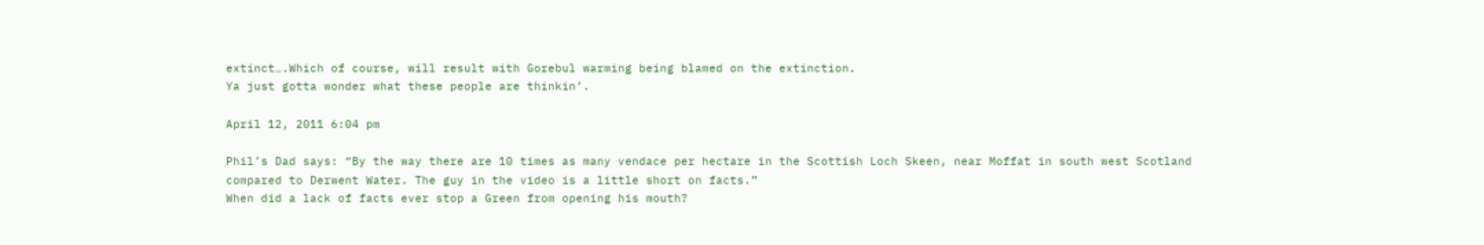extinct….Which of course, will result with Gorebul warming being blamed on the extinction.
Ya just gotta wonder what these people are thinkin’.

April 12, 2011 6:04 pm

Phil’s Dad says: “By the way there are 10 times as many vendace per hectare in the Scottish Loch Skeen, near Moffat in south west Scotland compared to Derwent Water. The guy in the video is a little short on facts.”
When did a lack of facts ever stop a Green from opening his mouth?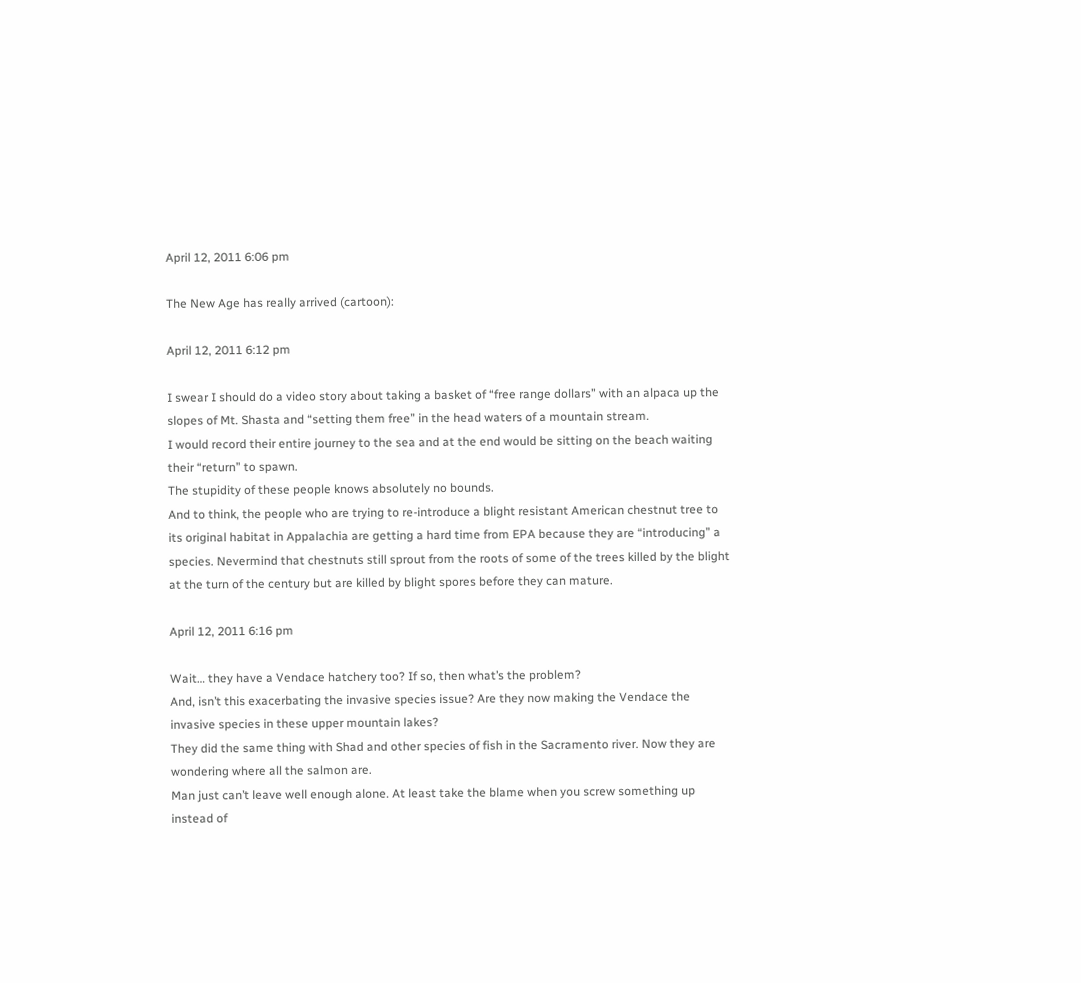April 12, 2011 6:06 pm

The New Age has really arrived (cartoon):

April 12, 2011 6:12 pm

I swear I should do a video story about taking a basket of “free range dollars” with an alpaca up the slopes of Mt. Shasta and “setting them free” in the head waters of a mountain stream.
I would record their entire journey to the sea and at the end would be sitting on the beach waiting their “return” to spawn.
The stupidity of these people knows absolutely no bounds.
And to think, the people who are trying to re-introduce a blight resistant American chestnut tree to its original habitat in Appalachia are getting a hard time from EPA because they are “introducing” a species. Nevermind that chestnuts still sprout from the roots of some of the trees killed by the blight at the turn of the century but are killed by blight spores before they can mature.

April 12, 2011 6:16 pm

Wait… they have a Vendace hatchery too? If so, then what’s the problem?
And, isn’t this exacerbating the invasive species issue? Are they now making the Vendace the invasive species in these upper mountain lakes?
They did the same thing with Shad and other species of fish in the Sacramento river. Now they are wondering where all the salmon are.
Man just can’t leave well enough alone. At least take the blame when you screw something up instead of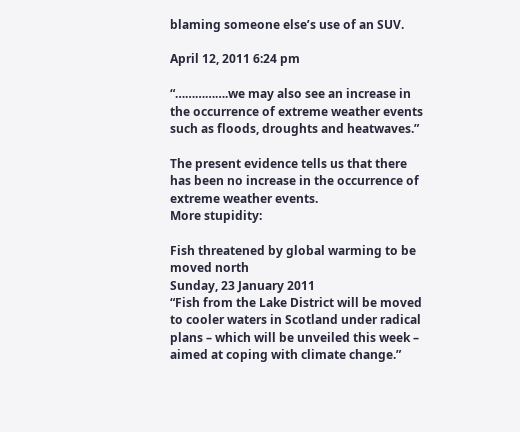blaming someone else’s use of an SUV.

April 12, 2011 6:24 pm

“…………….we may also see an increase in the occurrence of extreme weather events such as floods, droughts and heatwaves.”

The present evidence tells us that there has been no increase in the occurrence of extreme weather events.
More stupidity:

Fish threatened by global warming to be moved north
Sunday, 23 January 2011
“Fish from the Lake District will be moved to cooler waters in Scotland under radical plans – which will be unveiled this week – aimed at coping with climate change.”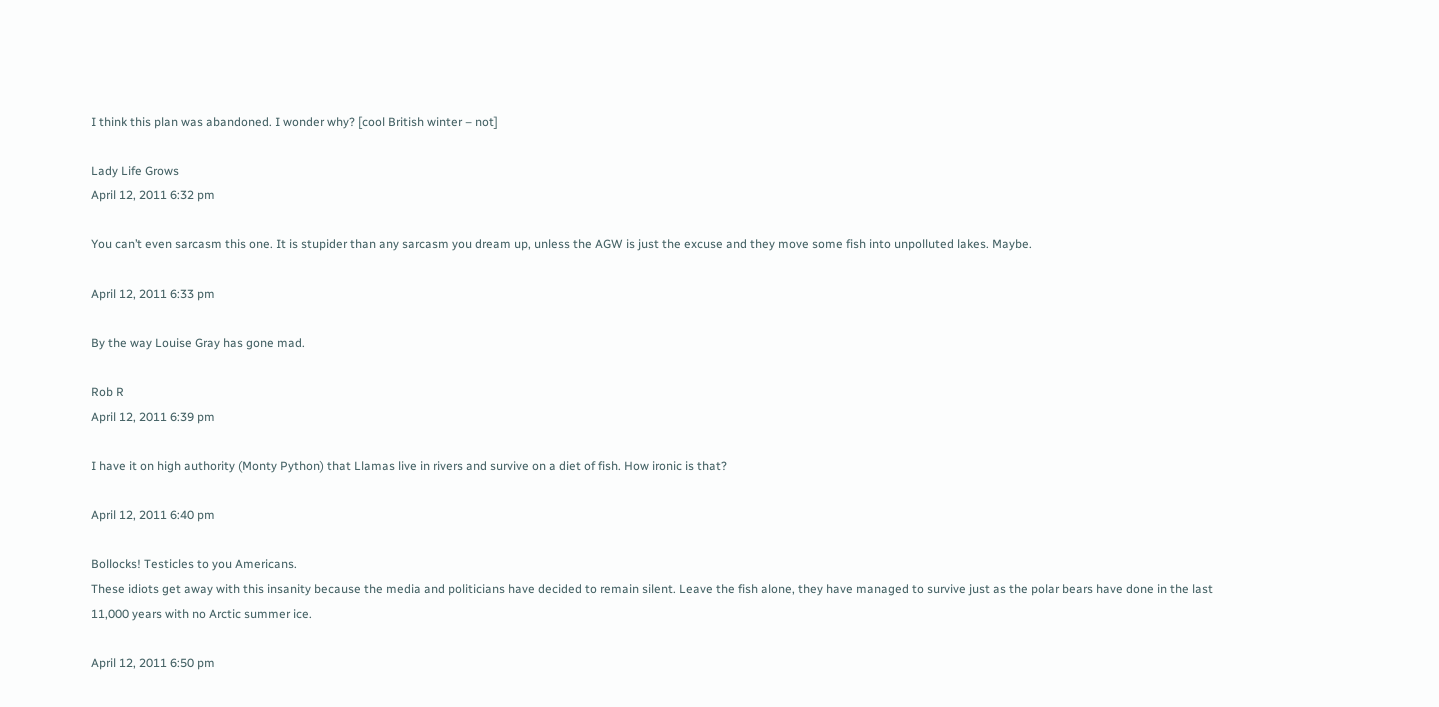I think this plan was abandoned. I wonder why? [cool British winter – not]

Lady Life Grows
April 12, 2011 6:32 pm

You can’t even sarcasm this one. It is stupider than any sarcasm you dream up, unless the AGW is just the excuse and they move some fish into unpolluted lakes. Maybe.

April 12, 2011 6:33 pm

By the way Louise Gray has gone mad.

Rob R
April 12, 2011 6:39 pm

I have it on high authority (Monty Python) that Llamas live in rivers and survive on a diet of fish. How ironic is that?

April 12, 2011 6:40 pm

Bollocks! Testicles to you Americans.
These idiots get away with this insanity because the media and politicians have decided to remain silent. Leave the fish alone, they have managed to survive just as the polar bears have done in the last 11,000 years with no Arctic summer ice.

April 12, 2011 6:50 pm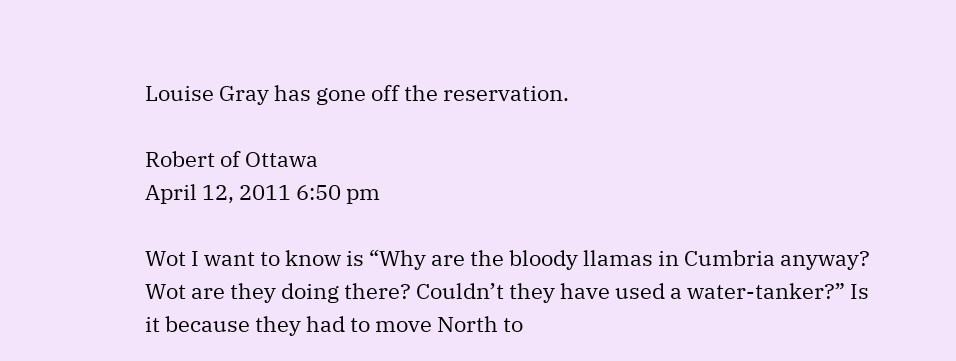Louise Gray has gone off the reservation.

Robert of Ottawa
April 12, 2011 6:50 pm

Wot I want to know is “Why are the bloody llamas in Cumbria anyway? Wot are they doing there? Couldn’t they have used a water-tanker?” Is it because they had to move North to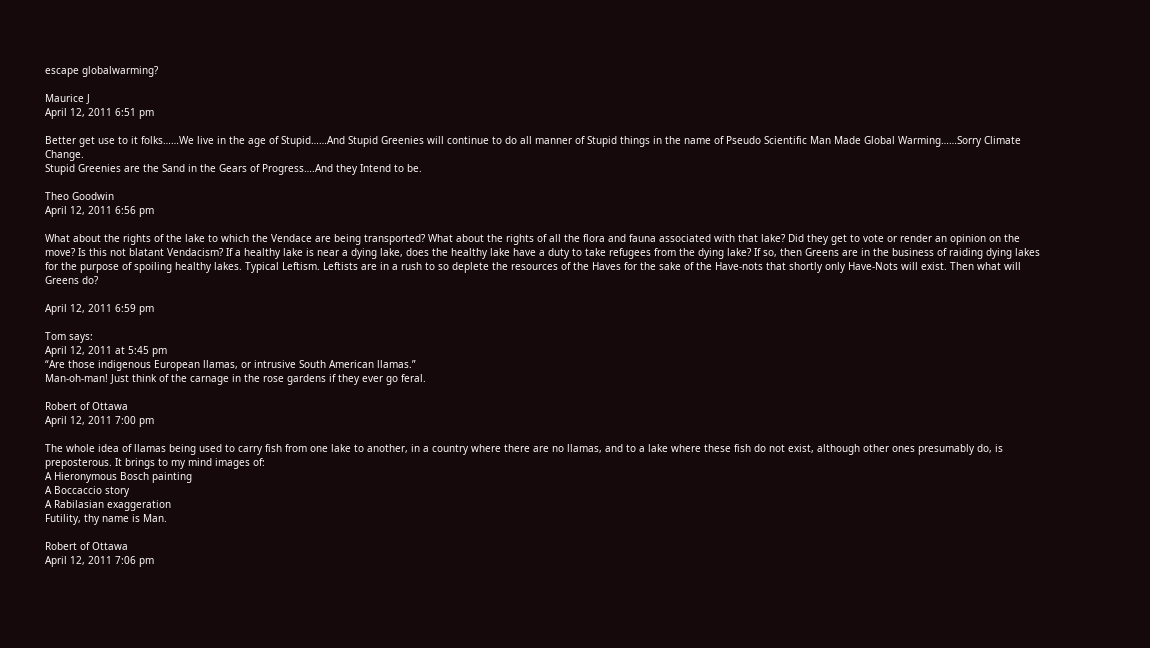escape globalwarming?

Maurice J
April 12, 2011 6:51 pm

Better get use to it folks……We live in the age of Stupid……And Stupid Greenies will continue to do all manner of Stupid things in the name of Pseudo Scientific Man Made Global Warming……Sorry Climate Change.
Stupid Greenies are the Sand in the Gears of Progress….And they Intend to be.

Theo Goodwin
April 12, 2011 6:56 pm

What about the rights of the lake to which the Vendace are being transported? What about the rights of all the flora and fauna associated with that lake? Did they get to vote or render an opinion on the move? Is this not blatant Vendacism? If a healthy lake is near a dying lake, does the healthy lake have a duty to take refugees from the dying lake? If so, then Greens are in the business of raiding dying lakes for the purpose of spoiling healthy lakes. Typical Leftism. Leftists are in a rush to so deplete the resources of the Haves for the sake of the Have-nots that shortly only Have-Nots will exist. Then what will Greens do?

April 12, 2011 6:59 pm

Tom says:
April 12, 2011 at 5:45 pm
“Are those indigenous European llamas, or intrusive South American llamas.”
Man-oh-man! Just think of the carnage in the rose gardens if they ever go feral.

Robert of Ottawa
April 12, 2011 7:00 pm

The whole idea of llamas being used to carry fish from one lake to another, in a country where there are no llamas, and to a lake where these fish do not exist, although other ones presumably do, is preposterous. It brings to my mind images of:
A Hieronymous Bosch painting
A Boccaccio story
A Rabilasian exaggeration
Futility, thy name is Man.

Robert of Ottawa
April 12, 2011 7:06 pm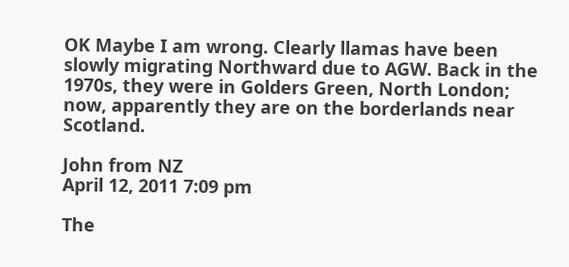OK Maybe I am wrong. Clearly llamas have been slowly migrating Northward due to AGW. Back in the 1970s, they were in Golders Green, North London; now, apparently they are on the borderlands near Scotland.

John from NZ
April 12, 2011 7:09 pm

The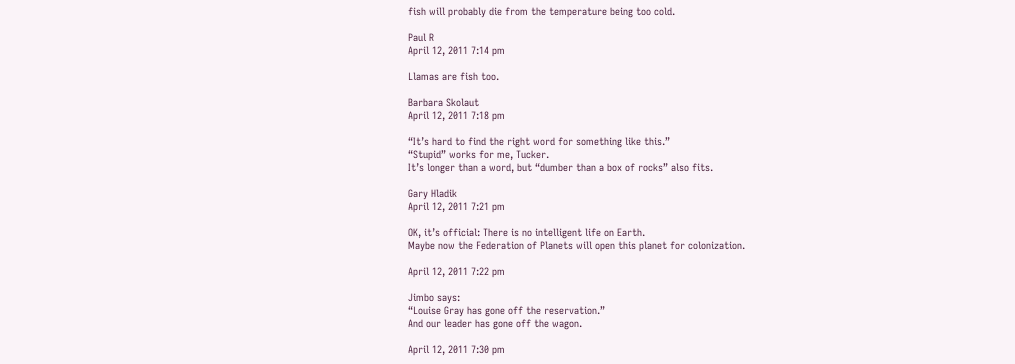fish will probably die from the temperature being too cold.

Paul R
April 12, 2011 7:14 pm

Llamas are fish too.

Barbara Skolaut
April 12, 2011 7:18 pm

“It’s hard to find the right word for something like this.”
“Stupid” works for me, Tucker.
It’s longer than a word, but “dumber than a box of rocks” also fits.

Gary Hladik
April 12, 2011 7:21 pm

OK, it’s official: There is no intelligent life on Earth.
Maybe now the Federation of Planets will open this planet for colonization.

April 12, 2011 7:22 pm

Jimbo says:
“Louise Gray has gone off the reservation.”
And our leader has gone off the wagon.

April 12, 2011 7:30 pm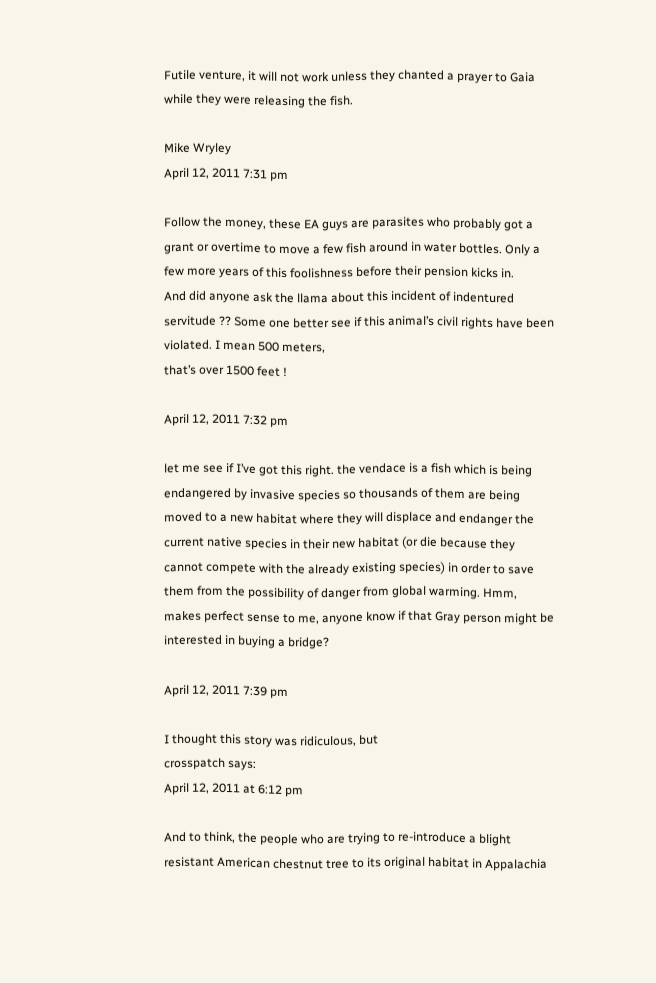Futile venture, it will not work unless they chanted a prayer to Gaia while they were releasing the fish.

Mike Wryley
April 12, 2011 7:31 pm

Follow the money, these EA guys are parasites who probably got a grant or overtime to move a few fish around in water bottles. Only a few more years of this foolishness before their pension kicks in.
And did anyone ask the llama about this incident of indentured servitude ?? Some one better see if this animal’s civil rights have been violated. I mean 500 meters,
that’s over 1500 feet !

April 12, 2011 7:32 pm

let me see if I’ve got this right. the vendace is a fish which is being endangered by invasive species so thousands of them are being moved to a new habitat where they will displace and endanger the current native species in their new habitat (or die because they cannot compete with the already existing species) in order to save them from the possibility of danger from global warming. Hmm, makes perfect sense to me, anyone know if that Gray person might be interested in buying a bridge?

April 12, 2011 7:39 pm

I thought this story was ridiculous, but
crosspatch says:
April 12, 2011 at 6:12 pm

And to think, the people who are trying to re-introduce a blight resistant American chestnut tree to its original habitat in Appalachia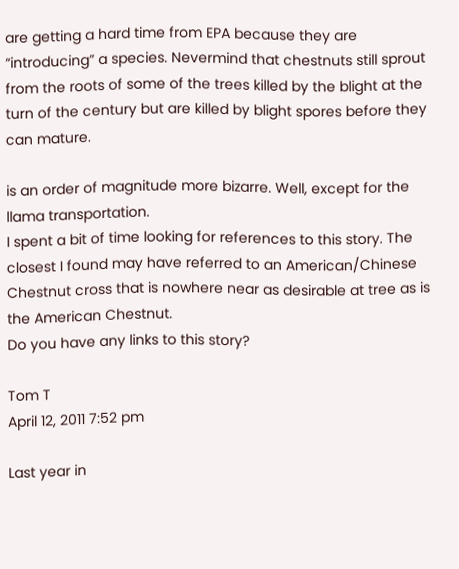are getting a hard time from EPA because they are “introducing” a species. Nevermind that chestnuts still sprout from the roots of some of the trees killed by the blight at the turn of the century but are killed by blight spores before they can mature.

is an order of magnitude more bizarre. Well, except for the llama transportation.
I spent a bit of time looking for references to this story. The closest I found may have referred to an American/Chinese Chestnut cross that is nowhere near as desirable at tree as is the American Chestnut.
Do you have any links to this story?

Tom T
April 12, 2011 7:52 pm

Last year in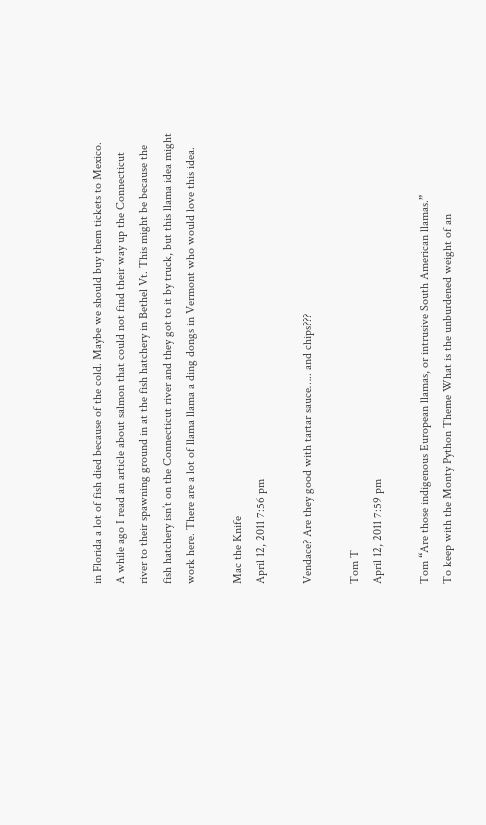in Florida a lot of fish died because of the cold. Maybe we should buy them tickets to Mexico.
A while ago I read an article about salmon that could not find their way up the Connecticut river to their spawning ground in at the fish hatchery in Bethel Vt. This might be because the fish hatchery isn’t on the Connecticut river and they got to it by truck, but this llama idea might work here. There are a lot of llama llama a ding dongs in Vermont who would love this idea.

Mac the Knife
April 12, 2011 7:56 pm

Vendace? Are they good with tartar sauce….. and chips???

Tom T
April 12, 2011 7:59 pm

Tom “Are those indigenous European llamas, or intrusive South American llamas.”
To keep with the Monty Python Theme What is the unburdened weight of an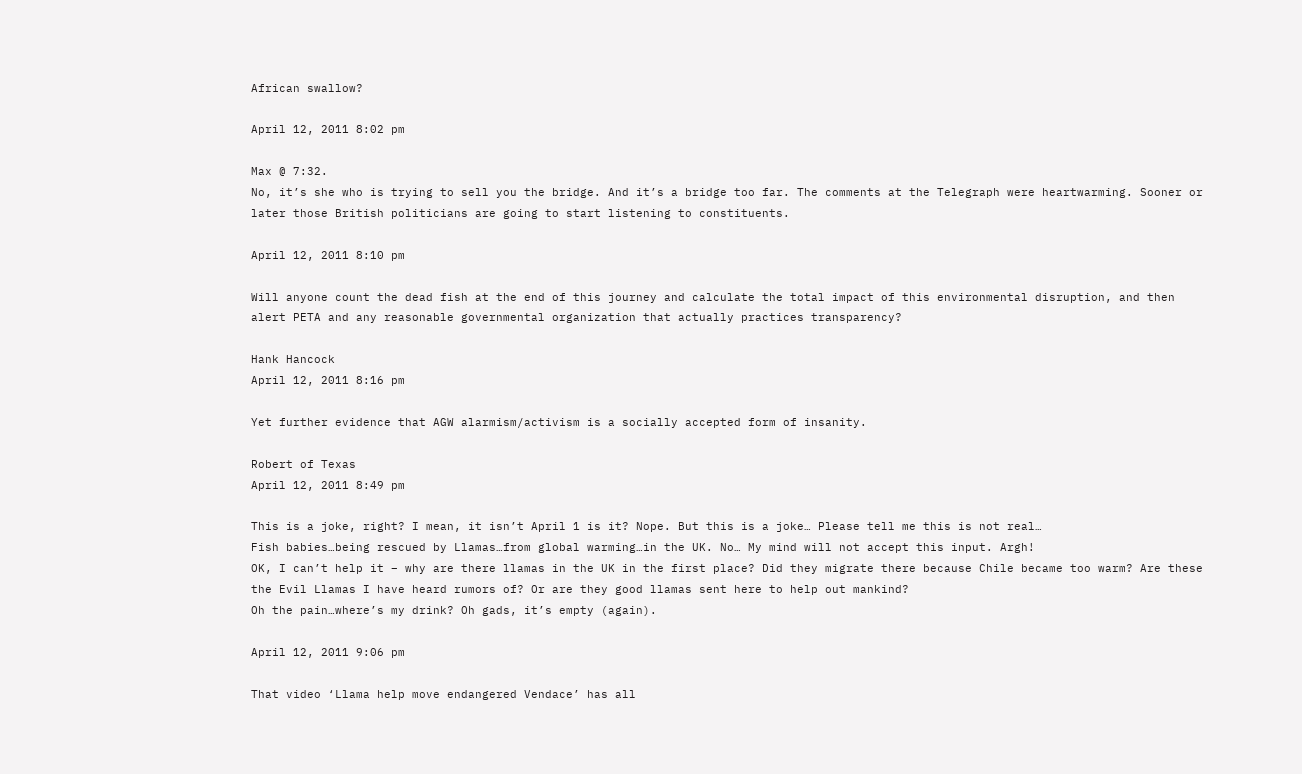African swallow?

April 12, 2011 8:02 pm

Max @ 7:32.
No, it’s she who is trying to sell you the bridge. And it’s a bridge too far. The comments at the Telegraph were heartwarming. Sooner or later those British politicians are going to start listening to constituents.

April 12, 2011 8:10 pm

Will anyone count the dead fish at the end of this journey and calculate the total impact of this environmental disruption, and then alert PETA and any reasonable governmental organization that actually practices transparency?

Hank Hancock
April 12, 2011 8:16 pm

Yet further evidence that AGW alarmism/activism is a socially accepted form of insanity.

Robert of Texas
April 12, 2011 8:49 pm

This is a joke, right? I mean, it isn’t April 1 is it? Nope. But this is a joke… Please tell me this is not real…
Fish babies…being rescued by Llamas…from global warming…in the UK. No… My mind will not accept this input. Argh!
OK, I can’t help it – why are there llamas in the UK in the first place? Did they migrate there because Chile became too warm? Are these the Evil Llamas I have heard rumors of? Or are they good llamas sent here to help out mankind?
Oh the pain…where’s my drink? Oh gads, it’s empty (again).

April 12, 2011 9:06 pm

That video ‘Llama help move endangered Vendace’ has all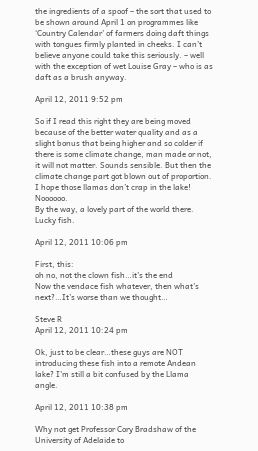the ingredients of a spoof – the sort that used to be shown around April 1 on programmes like ‘Country Calendar’ of farmers doing daft things with tongues firmly planted in cheeks. I can’t believe anyone could take this seriously. – well with the exception of wet Louise Gray – who is as daft as a brush anyway.

April 12, 2011 9:52 pm

So if I read this right they are being moved because of the better water quality and as a slight bonus that being higher and so colder if there is some climate change, man made or not, it will not matter. Sounds sensible. But then the climate change part got blown out of proportion.
I hope those llamas don’t crap in the lake! Noooooo.
By the way, a lovely part of the world there. Lucky fish.

April 12, 2011 10:06 pm

First, this:
oh no, not the clown fish…it’s the end
Now the vendace fish whatever, then what’s next?…It’s worse than we thought…

Steve R
April 12, 2011 10:24 pm

Ok, just to be clear…these guys are NOT introducing these fish into a remote Andean lake? I’m still a bit confused by the Llama angle.

April 12, 2011 10:38 pm

Why not get Professor Cory Bradshaw of the University of Adelaide to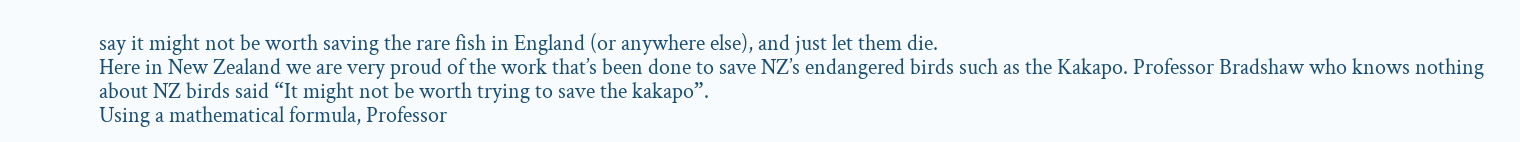say it might not be worth saving the rare fish in England (or anywhere else), and just let them die.
Here in New Zealand we are very proud of the work that’s been done to save NZ’s endangered birds such as the Kakapo. Professor Bradshaw who knows nothing about NZ birds said “It might not be worth trying to save the kakapo”.
Using a mathematical formula, Professor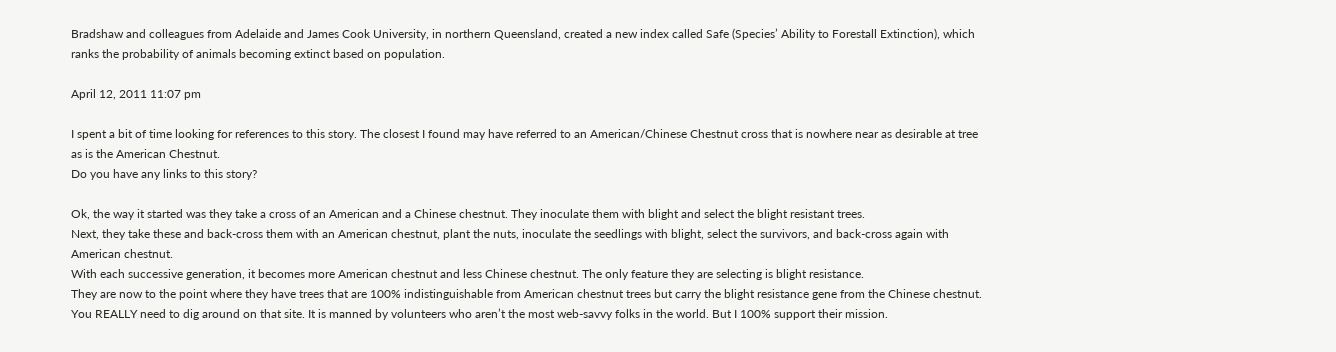Bradshaw and colleagues from Adelaide and James Cook University, in northern Queensland, created a new index called Safe (Species’ Ability to Forestall Extinction), which ranks the probability of animals becoming extinct based on population.

April 12, 2011 11:07 pm

I spent a bit of time looking for references to this story. The closest I found may have referred to an American/Chinese Chestnut cross that is nowhere near as desirable at tree as is the American Chestnut.
Do you have any links to this story?

Ok, the way it started was they take a cross of an American and a Chinese chestnut. They inoculate them with blight and select the blight resistant trees.
Next, they take these and back-cross them with an American chestnut, plant the nuts, inoculate the seedlings with blight, select the survivors, and back-cross again with American chestnut.
With each successive generation, it becomes more American chestnut and less Chinese chestnut. The only feature they are selecting is blight resistance.
They are now to the point where they have trees that are 100% indistinguishable from American chestnut trees but carry the blight resistance gene from the Chinese chestnut.
You REALLY need to dig around on that site. It is manned by volunteers who aren’t the most web-savvy folks in the world. But I 100% support their mission.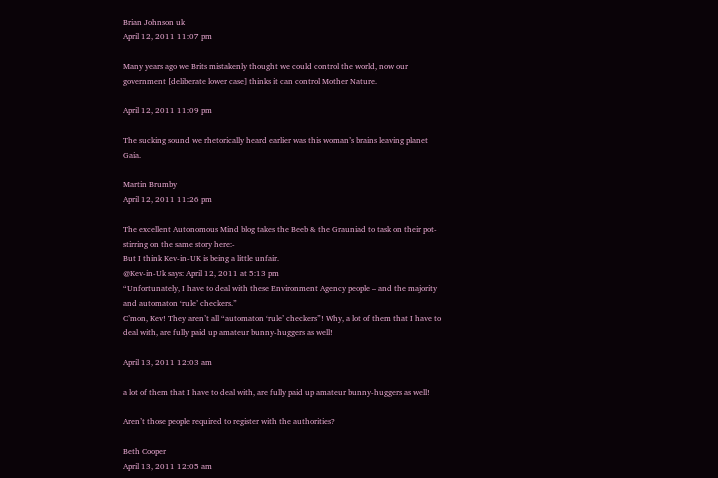Brian Johnson uk
April 12, 2011 11:07 pm

Many years ago we Brits mistakenly thought we could control the world, now our government [deliberate lower case] thinks it can control Mother Nature.

April 12, 2011 11:09 pm

The sucking sound we rhetorically heard earlier was this woman’s brains leaving planet Gaia.

Martin Brumby
April 12, 2011 11:26 pm

The excellent Autonomous Mind blog takes the Beeb & the Grauniad to task on their pot-stirring on the same story here:-
But I think Kev-in-UK is being a little unfair.
@Kev-in-Uk says: April 12, 2011 at 5:13 pm
“Unfortunately, I have to deal with these Environment Agency people – and the majority and automaton ‘rule’ checkers.”
C’mon, Kev! They aren’t all “automaton ‘rule’ checkers”! Why, a lot of them that I have to deal with, are fully paid up amateur bunny-huggers as well!

April 13, 2011 12:03 am

a lot of them that I have to deal with, are fully paid up amateur bunny-huggers as well!

Aren’t those people required to register with the authorities?

Beth Cooper
April 13, 2011 12:05 am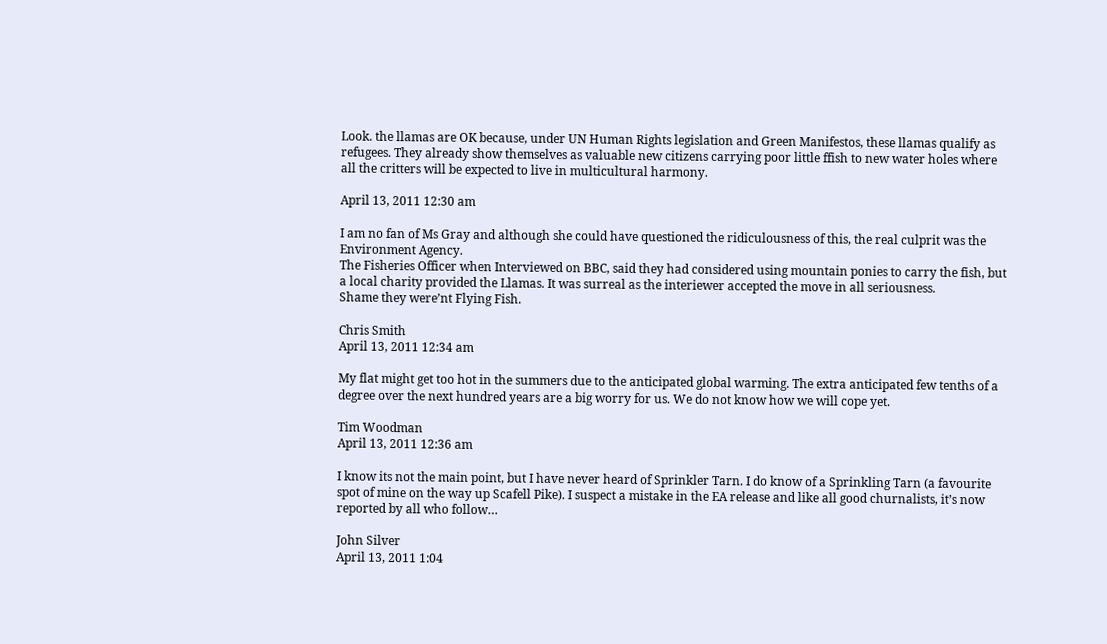Look. the llamas are OK because, under UN Human Rights legislation and Green Manifestos, these llamas qualify as refugees. They already show themselves as valuable new citizens carrying poor little ffish to new water holes where all the critters will be expected to live in multicultural harmony.

April 13, 2011 12:30 am

I am no fan of Ms Gray and although she could have questioned the ridiculousness of this, the real culprit was the Environment Agency.
The Fisheries Officer when Interviewed on BBC, said they had considered using mountain ponies to carry the fish, but a local charity provided the Llamas. It was surreal as the interiewer accepted the move in all seriousness.
Shame they were’nt Flying Fish.

Chris Smith
April 13, 2011 12:34 am

My flat might get too hot in the summers due to the anticipated global warming. The extra anticipated few tenths of a degree over the next hundred years are a big worry for us. We do not know how we will cope yet.

Tim Woodman
April 13, 2011 12:36 am

I know its not the main point, but I have never heard of Sprinkler Tarn. I do know of a Sprinkling Tarn (a favourite spot of mine on the way up Scafell Pike). I suspect a mistake in the EA release and like all good churnalists, it’s now reported by all who follow…

John Silver
April 13, 2011 1:04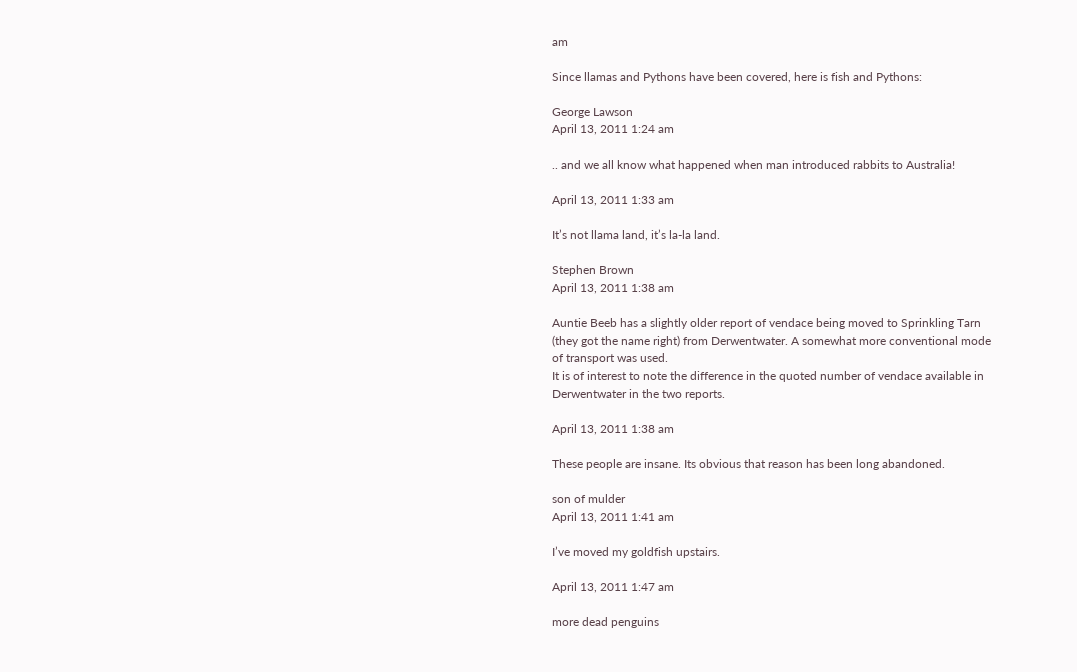am

Since llamas and Pythons have been covered, here is fish and Pythons:

George Lawson
April 13, 2011 1:24 am

.. and we all know what happened when man introduced rabbits to Australia!

April 13, 2011 1:33 am

It’s not llama land, it’s la-la land.

Stephen Brown
April 13, 2011 1:38 am

Auntie Beeb has a slightly older report of vendace being moved to Sprinkling Tarn (they got the name right) from Derwentwater. A somewhat more conventional mode of transport was used.
It is of interest to note the difference in the quoted number of vendace available in Derwentwater in the two reports.

April 13, 2011 1:38 am

These people are insane. Its obvious that reason has been long abandoned.

son of mulder
April 13, 2011 1:41 am

I’ve moved my goldfish upstairs.

April 13, 2011 1:47 am

more dead penguins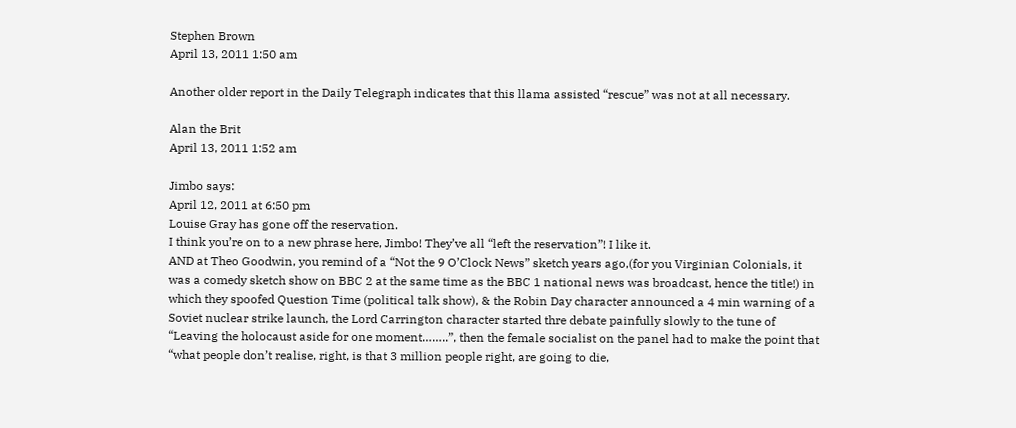Stephen Brown
April 13, 2011 1:50 am

Another older report in the Daily Telegraph indicates that this llama assisted “rescue” was not at all necessary.

Alan the Brit
April 13, 2011 1:52 am

Jimbo says:
April 12, 2011 at 6:50 pm
Louise Gray has gone off the reservation.
I think you’re on to a new phrase here, Jimbo! They’ve all “left the reservation”! I like it.
AND at Theo Goodwin, you remind of a “Not the 9 O’Clock News” sketch years ago,(for you Virginian Colonials, it was a comedy sketch show on BBC 2 at the same time as the BBC 1 national news was broadcast, hence the title!) in which they spoofed Question Time (political talk show), & the Robin Day character announced a 4 min warning of a Soviet nuclear strike launch, the Lord Carrington character started thre debate painfully slowly to the tune of “Leaving the holocaust aside for one moment……..”, then the female socialist on the panel had to make the point that “what people don’t realise, right, is that 3 million people right, are going to die,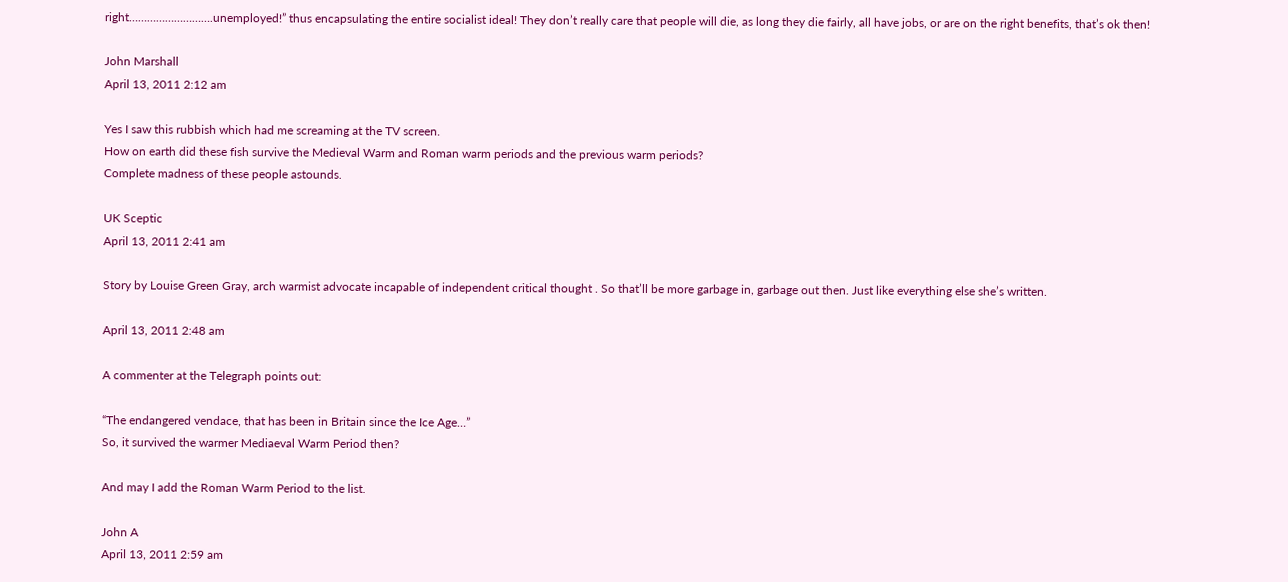right……………………….unemployed!” thus encapsulating the entire socialist ideal! They don’t really care that people will die, as long they die fairly, all have jobs, or are on the right benefits, that’s ok then!

John Marshall
April 13, 2011 2:12 am

Yes I saw this rubbish which had me screaming at the TV screen.
How on earth did these fish survive the Medieval Warm and Roman warm periods and the previous warm periods?
Complete madness of these people astounds.

UK Sceptic
April 13, 2011 2:41 am

Story by Louise Green Gray, arch warmist advocate incapable of independent critical thought . So that’ll be more garbage in, garbage out then. Just like everything else she’s written.

April 13, 2011 2:48 am

A commenter at the Telegraph points out:

“The endangered vendace, that has been in Britain since the Ice Age…”
So, it survived the warmer Mediaeval Warm Period then?

And may I add the Roman Warm Period to the list.

John A
April 13, 2011 2:59 am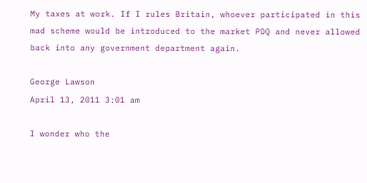My taxes at work. If I rules Britain, whoever participated in this mad scheme would be introduced to the market PDQ and never allowed back into any government department again.

George Lawson
April 13, 2011 3:01 am

I wonder who the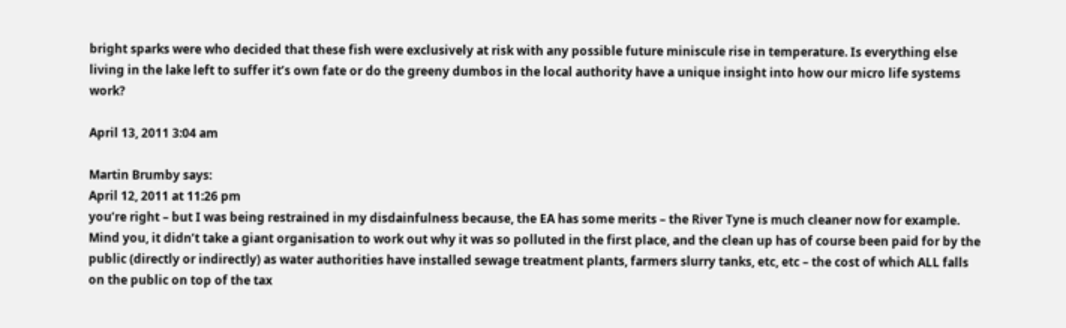bright sparks were who decided that these fish were exclusively at risk with any possible future miniscule rise in temperature. Is everything else living in the lake left to suffer it’s own fate or do the greeny dumbos in the local authority have a unique insight into how our micro life systems work?

April 13, 2011 3:04 am

Martin Brumby says:
April 12, 2011 at 11:26 pm
you’re right – but I was being restrained in my disdainfulness because, the EA has some merits – the River Tyne is much cleaner now for example. Mind you, it didn’t take a giant organisation to work out why it was so polluted in the first place, and the clean up has of course been paid for by the public (directly or indirectly) as water authorities have installed sewage treatment plants, farmers slurry tanks, etc, etc – the cost of which ALL falls on the public on top of the tax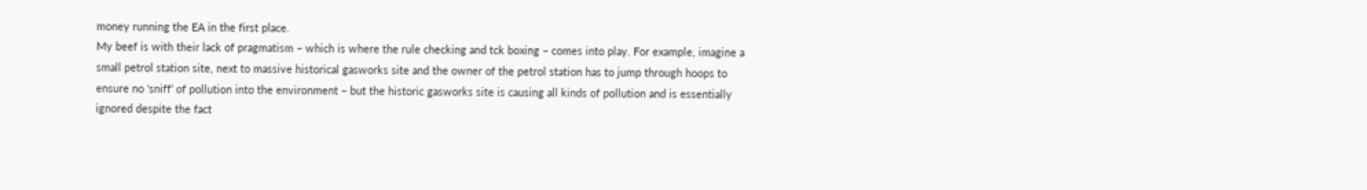money running the EA in the first place.
My beef is with their lack of pragmatism – which is where the rule checking and tck boxing – comes into play. For example, imagine a small petrol station site, next to massive historical gasworks site and the owner of the petrol station has to jump through hoops to ensure no ‘sniff’ of pollution into the environment – but the historic gasworks site is causing all kinds of pollution and is essentially ignored despite the fact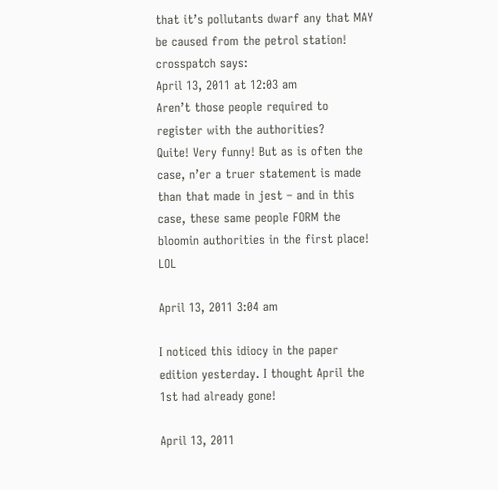that it’s pollutants dwarf any that MAY be caused from the petrol station!
crosspatch says:
April 13, 2011 at 12:03 am
Aren’t those people required to register with the authorities?
Quite! Very funny! But as is often the case, n’er a truer statement is made than that made in jest – and in this case, these same people FORM the bloomin authorities in the first place! LOL

April 13, 2011 3:04 am

I noticed this idiocy in the paper edition yesterday. I thought April the 1st had already gone!

April 13, 2011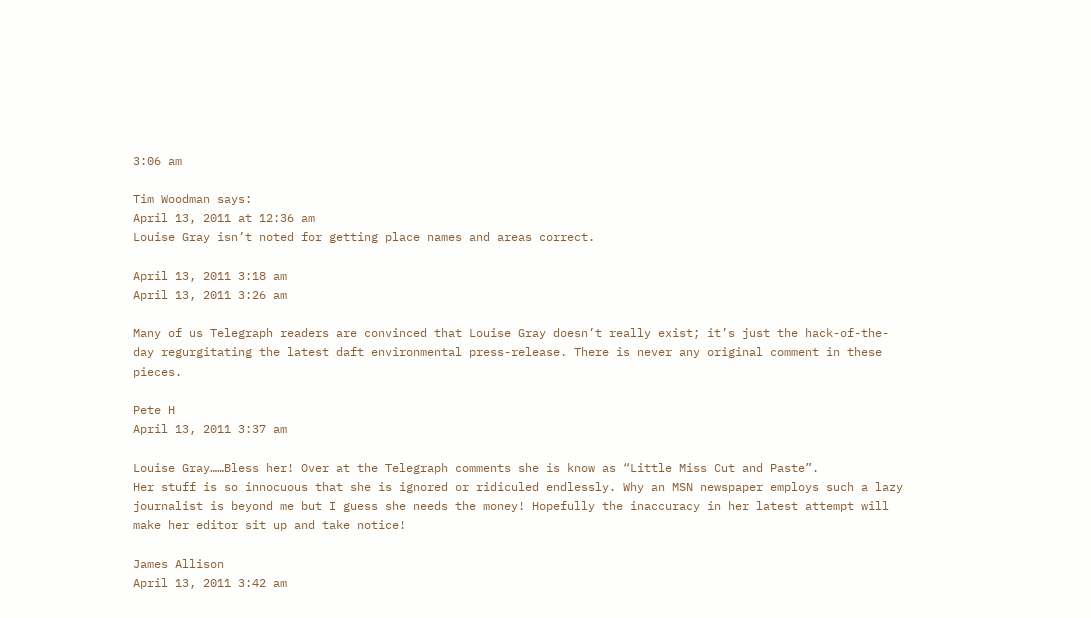3:06 am

Tim Woodman says:
April 13, 2011 at 12:36 am
Louise Gray isn’t noted for getting place names and areas correct.

April 13, 2011 3:18 am
April 13, 2011 3:26 am

Many of us Telegraph readers are convinced that Louise Gray doesn’t really exist; it’s just the hack-of-the-day regurgitating the latest daft environmental press-release. There is never any original comment in these pieces.

Pete H
April 13, 2011 3:37 am

Louise Gray……Bless her! Over at the Telegraph comments she is know as “Little Miss Cut and Paste”.
Her stuff is so innocuous that she is ignored or ridiculed endlessly. Why an MSN newspaper employs such a lazy journalist is beyond me but I guess she needs the money! Hopefully the inaccuracy in her latest attempt will make her editor sit up and take notice!

James Allison
April 13, 2011 3:42 am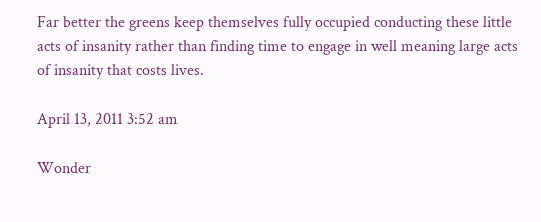Far better the greens keep themselves fully occupied conducting these little acts of insanity rather than finding time to engage in well meaning large acts of insanity that costs lives.

April 13, 2011 3:52 am

Wonder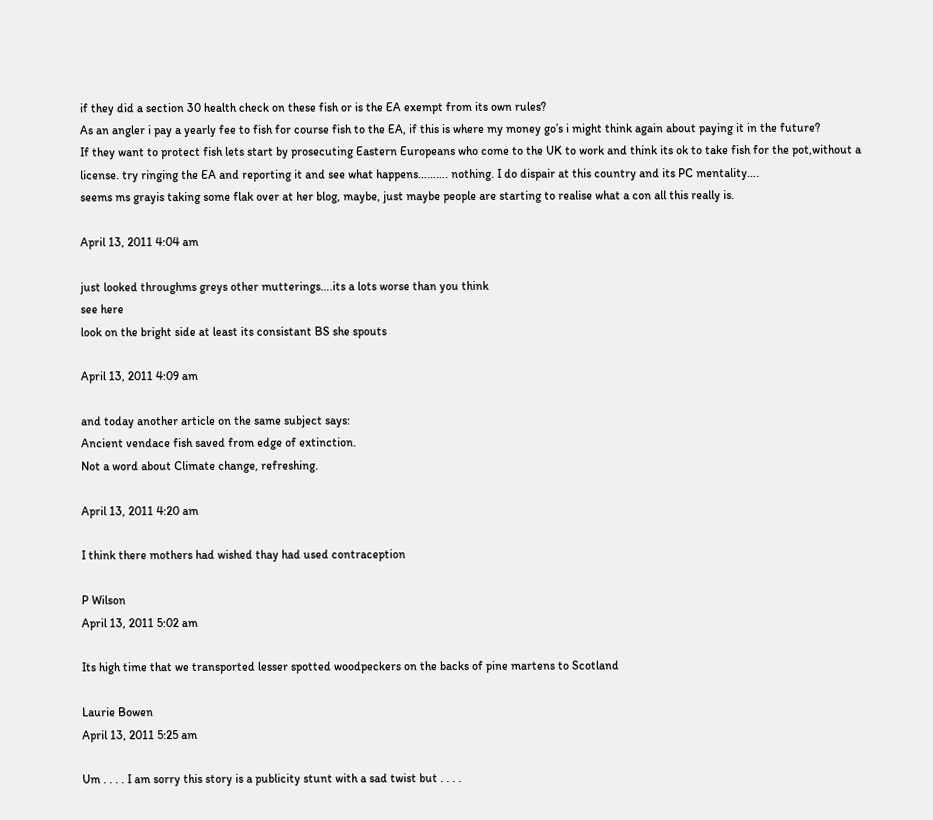if they did a section 30 health check on these fish or is the EA exempt from its own rules?
As an angler i pay a yearly fee to fish for course fish to the EA, if this is where my money go’s i might think again about paying it in the future?
If they want to protect fish lets start by prosecuting Eastern Europeans who come to the UK to work and think its ok to take fish for the pot,without a license. try ringing the EA and reporting it and see what happens………. nothing. I do dispair at this country and its PC mentality….
seems ms grayis taking some flak over at her blog, maybe, just maybe people are starting to realise what a con all this really is.

April 13, 2011 4:04 am

just looked throughms greys other mutterings….its a lots worse than you think
see here
look on the bright side at least its consistant BS she spouts

April 13, 2011 4:09 am

and today another article on the same subject says:
Ancient vendace fish saved from edge of extinction.
Not a word about Climate change, refreshing.

April 13, 2011 4:20 am

I think there mothers had wished thay had used contraception

P Wilson
April 13, 2011 5:02 am

Its high time that we transported lesser spotted woodpeckers on the backs of pine martens to Scotland

Laurie Bowen
April 13, 2011 5:25 am

Um . . . . I am sorry this story is a publicity stunt with a sad twist but . . . .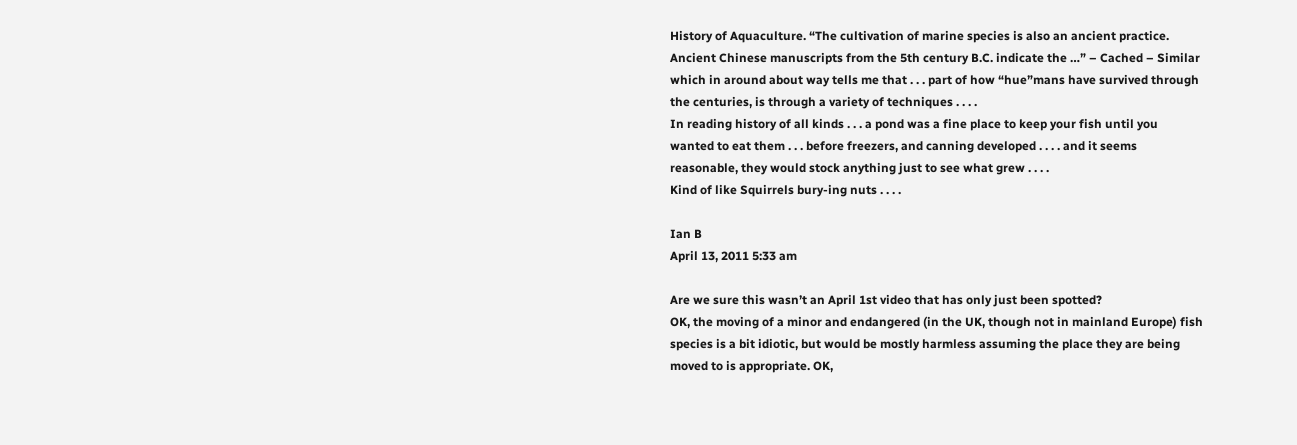History of Aquaculture. “The cultivation of marine species is also an ancient practice. Ancient Chinese manuscripts from the 5th century B.C. indicate the …” – Cached – Similar
which in around about way tells me that . . . part of how “hue”mans have survived through the centuries, is through a variety of techniques . . . .
In reading history of all kinds . . . a pond was a fine place to keep your fish until you wanted to eat them . . . before freezers, and canning developed . . . . and it seems reasonable, they would stock anything just to see what grew . . . .
Kind of like Squirrels bury-ing nuts . . . .

Ian B
April 13, 2011 5:33 am

Are we sure this wasn’t an April 1st video that has only just been spotted?
OK, the moving of a minor and endangered (in the UK, though not in mainland Europe) fish species is a bit idiotic, but would be mostly harmless assuming the place they are being moved to is appropriate. OK,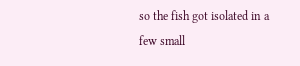so the fish got isolated in a few small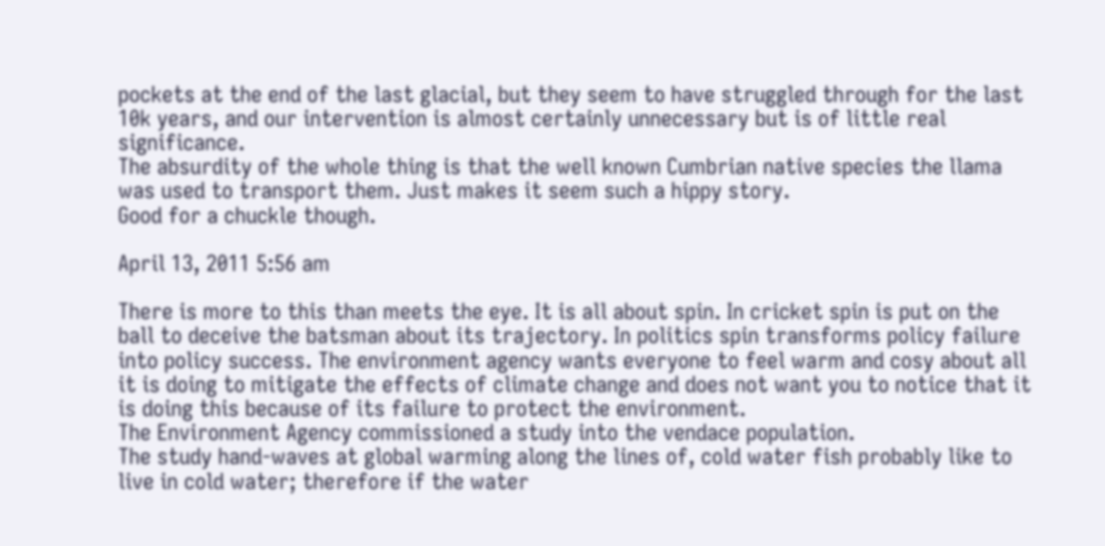pockets at the end of the last glacial, but they seem to have struggled through for the last 10k years, and our intervention is almost certainly unnecessary but is of little real significance.
The absurdity of the whole thing is that the well known Cumbrian native species the llama was used to transport them. Just makes it seem such a hippy story.
Good for a chuckle though.

April 13, 2011 5:56 am

There is more to this than meets the eye. It is all about spin. In cricket spin is put on the ball to deceive the batsman about its trajectory. In politics spin transforms policy failure into policy success. The environment agency wants everyone to feel warm and cosy about all it is doing to mitigate the effects of climate change and does not want you to notice that it is doing this because of its failure to protect the environment.
The Environment Agency commissioned a study into the vendace population.
The study hand-waves at global warming along the lines of, cold water fish probably like to live in cold water; therefore if the water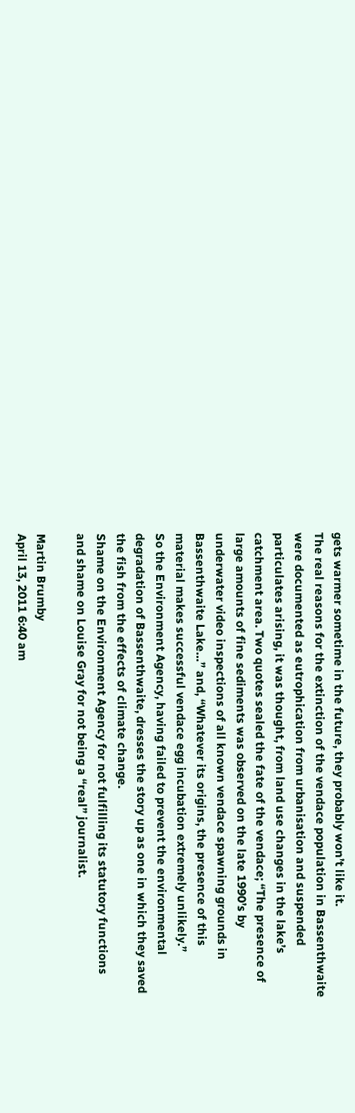gets warmer sometime in the future, they probably won’t like it.
The real reasons for the extinction of the vendace population in Bassenthwaite were documented as eutrophication from urbanisation and suspended particulates arising, it was thought, from land use changes in the lake’s catchment area. Two quotes sealed the fate of the vendace; “The presence of large amounts of fine sediments was observed on the late 1990’s by underwater video inspections of all known vendace spawning grounds in Bassenthwaite Lake…” and, “Whatever its origins, the presence of this material makes successful vendace egg incubation extremely unlikely.”
So the Environment Agency, having failed to prevent the environmental degradation of Bassenthwaite, dresses the story up as one in which they saved the fish from the effects of climate change.
Shame on the Environment Agency for not fulfilling its statutory functions and shame on Louise Gray for not being a “real” journalist.

Martin Brumby
April 13, 2011 6:40 am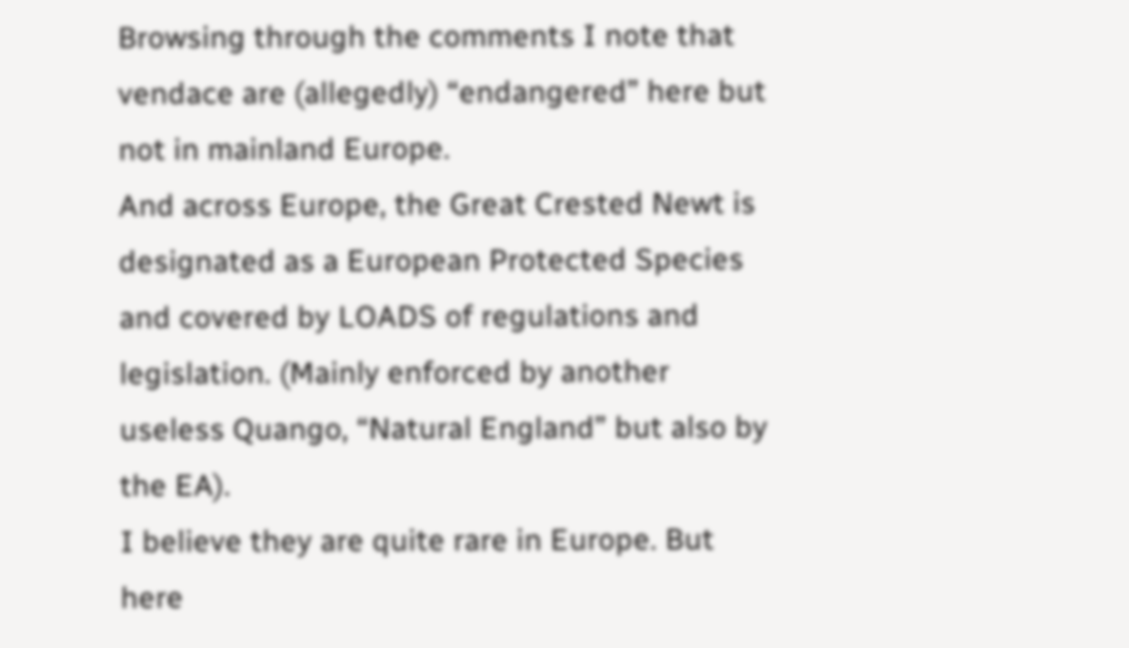Browsing through the comments I note that vendace are (allegedly) “endangered” here but not in mainland Europe.
And across Europe, the Great Crested Newt is designated as a European Protected Species and covered by LOADS of regulations and legislation. (Mainly enforced by another useless Quango, “Natural England” but also by the EA).
I believe they are quite rare in Europe. But here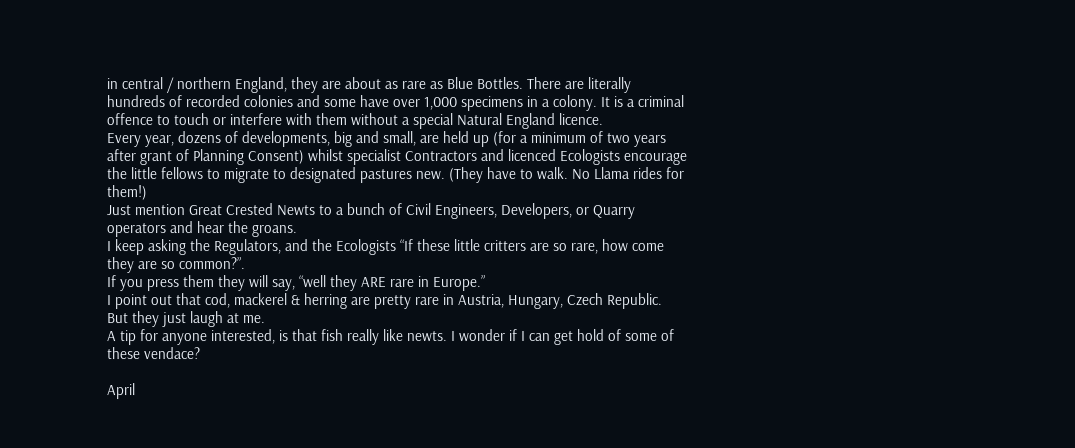in central / northern England, they are about as rare as Blue Bottles. There are literally hundreds of recorded colonies and some have over 1,000 specimens in a colony. It is a criminal offence to touch or interfere with them without a special Natural England licence.
Every year, dozens of developments, big and small, are held up (for a minimum of two years after grant of Planning Consent) whilst specialist Contractors and licenced Ecologists encourage the little fellows to migrate to designated pastures new. (They have to walk. No Llama rides for them!)
Just mention Great Crested Newts to a bunch of Civil Engineers, Developers, or Quarry operators and hear the groans.
I keep asking the Regulators, and the Ecologists “If these little critters are so rare, how come they are so common?”.
If you press them they will say, “well they ARE rare in Europe.”
I point out that cod, mackerel & herring are pretty rare in Austria, Hungary, Czech Republic.
But they just laugh at me.
A tip for anyone interested, is that fish really like newts. I wonder if I can get hold of some of these vendace?

April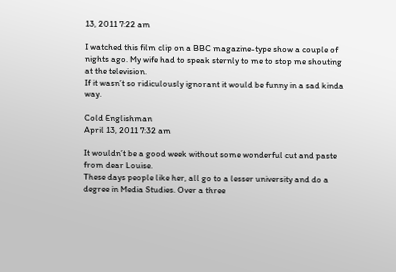13, 2011 7:22 am

I watched this film clip on a BBC magazine-type show a couple of nights ago. My wife had to speak sternly to me to stop me shouting at the television.
If it wasn’t so ridiculously ignorant it would be funny in a sad kinda way.

Cold Englishman
April 13, 2011 7:32 am

It wouldn’t be a good week without some wonderful cut and paste from dear Louise.
These days people like her, all go to a lesser university and do a degree in Media Studies. Over a three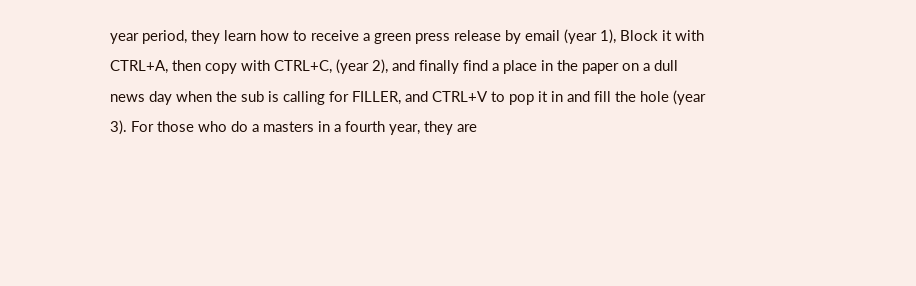year period, they learn how to receive a green press release by email (year 1), Block it with CTRL+A, then copy with CTRL+C, (year 2), and finally find a place in the paper on a dull news day when the sub is calling for FILLER, and CTRL+V to pop it in and fill the hole (year 3). For those who do a masters in a fourth year, they are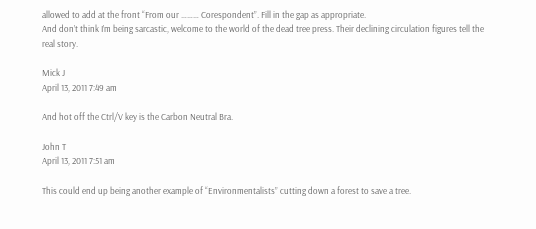allowed to add at the front “From our ……… Corespondent”. Fill in the gap as appropriate.
And don’t think I’m being sarcastic, welcome to the world of the dead tree press. Their declining circulation figures tell the real story.

Mick J
April 13, 2011 7:49 am

And hot off the Ctrl/V key is the Carbon Neutral Bra.

John T
April 13, 2011 7:51 am

This could end up being another example of “Environmentalists” cutting down a forest to save a tree.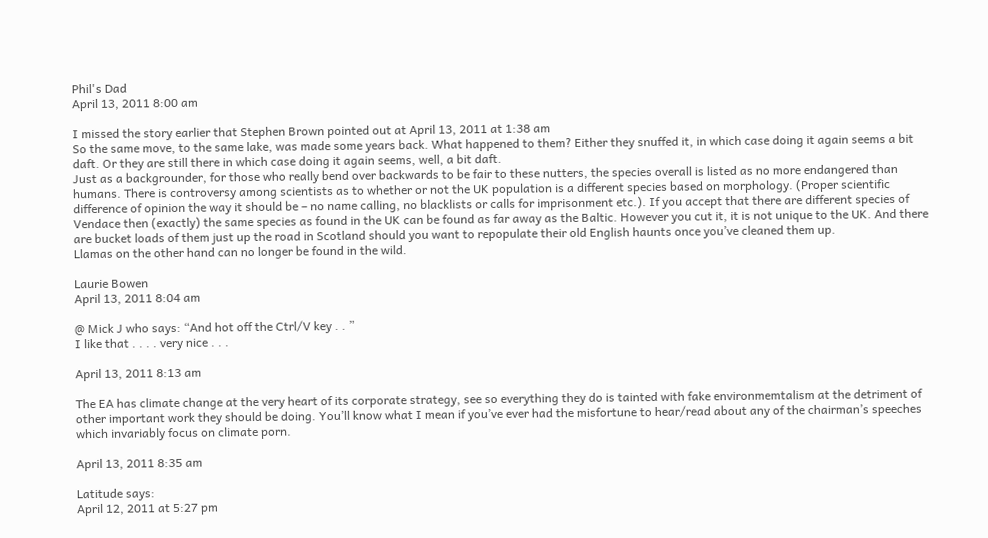Phil's Dad
April 13, 2011 8:00 am

I missed the story earlier that Stephen Brown pointed out at April 13, 2011 at 1:38 am
So the same move, to the same lake, was made some years back. What happened to them? Either they snuffed it, in which case doing it again seems a bit daft. Or they are still there in which case doing it again seems, well, a bit daft.
Just as a backgrounder, for those who really bend over backwards to be fair to these nutters, the species overall is listed as no more endangered than humans. There is controversy among scientists as to whether or not the UK population is a different species based on morphology. (Proper scientific difference of opinion the way it should be – no name calling, no blacklists or calls for imprisonment etc.). If you accept that there are different species of Vendace then (exactly) the same species as found in the UK can be found as far away as the Baltic. However you cut it, it is not unique to the UK. And there are bucket loads of them just up the road in Scotland should you want to repopulate their old English haunts once you’ve cleaned them up.
Llamas on the other hand can no longer be found in the wild.

Laurie Bowen
April 13, 2011 8:04 am

@ Mick J who says: “And hot off the Ctrl/V key . . ”
I like that . . . . very nice . . .

April 13, 2011 8:13 am

The EA has climate change at the very heart of its corporate strategy, see so everything they do is tainted with fake environmemtalism at the detriment of other important work they should be doing. You’ll know what I mean if you’ve ever had the misfortune to hear/read about any of the chairman’s speeches which invariably focus on climate porn.

April 13, 2011 8:35 am

Latitude says:
April 12, 2011 at 5:27 pm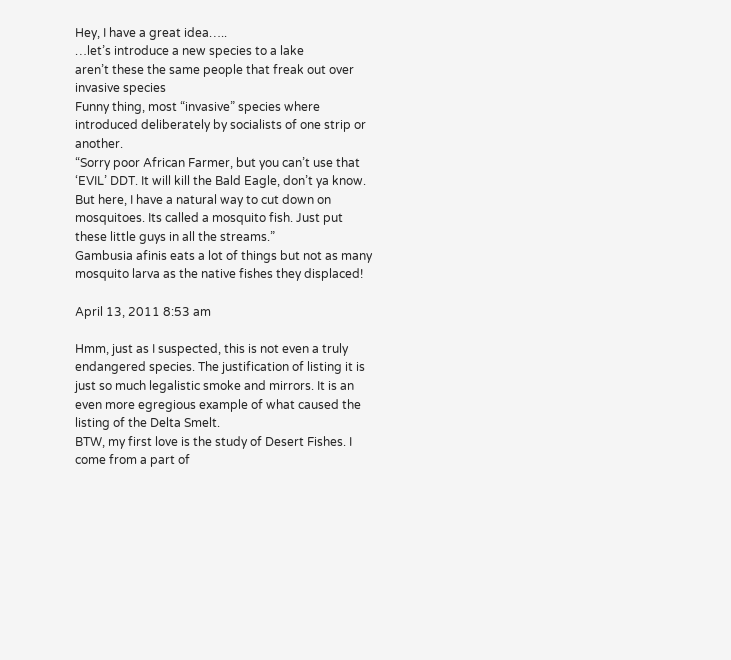Hey, I have a great idea…..
…let’s introduce a new species to a lake
aren’t these the same people that freak out over invasive species
Funny thing, most “invasive” species where introduced deliberately by socialists of one strip or another.
“Sorry poor African Farmer, but you can’t use that ‘EVIL’ DDT. It will kill the Bald Eagle, don’t ya know. But here, I have a natural way to cut down on mosquitoes. Its called a mosquito fish. Just put these little guys in all the streams.”
Gambusia afinis eats a lot of things but not as many mosquito larva as the native fishes they displaced!

April 13, 2011 8:53 am

Hmm, just as I suspected, this is not even a truly endangered species. The justification of listing it is just so much legalistic smoke and mirrors. It is an even more egregious example of what caused the listing of the Delta Smelt.
BTW, my first love is the study of Desert Fishes. I come from a part of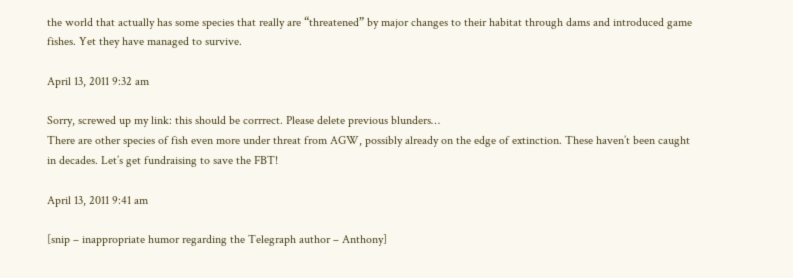the world that actually has some species that really are “threatened” by major changes to their habitat through dams and introduced game fishes. Yet they have managed to survive.

April 13, 2011 9:32 am

Sorry, screwed up my link: this should be corrrect. Please delete previous blunders…
There are other species of fish even more under threat from AGW, possibly already on the edge of extinction. These haven’t been caught in decades. Let’s get fundraising to save the FBT!

April 13, 2011 9:41 am

[snip – inappropriate humor regarding the Telegraph author – Anthony]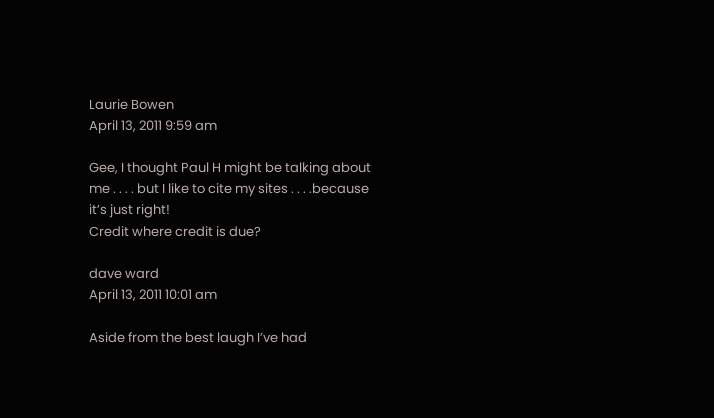Laurie Bowen
April 13, 2011 9:59 am

Gee, I thought Paul H might be talking about me . . . . but I like to cite my sites . . . .because it’s just right!
Credit where credit is due?

dave ward
April 13, 2011 10:01 am

Aside from the best laugh I’ve had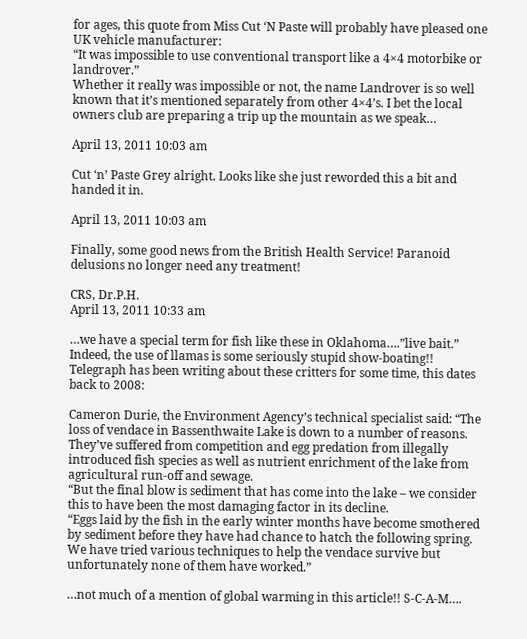for ages, this quote from Miss Cut ‘N Paste will probably have pleased one UK vehicle manufacturer:
“It was impossible to use conventional transport like a 4×4 motorbike or landrover.”
Whether it really was impossible or not, the name Landrover is so well known that it’s mentioned separately from other 4×4’s. I bet the local owners club are preparing a trip up the mountain as we speak…

April 13, 2011 10:03 am

Cut ‘n’ Paste Grey alright. Looks like she just reworded this a bit and handed it in.

April 13, 2011 10:03 am

Finally, some good news from the British Health Service! Paranoid delusions no longer need any treatment!

CRS, Dr.P.H.
April 13, 2011 10:33 am

…we have a special term for fish like these in Oklahoma….”live bait.”
Indeed, the use of llamas is some seriously stupid show-boating!!
Telegraph has been writing about these critters for some time, this dates back to 2008:

Cameron Durie, the Environment Agency’s technical specialist said: “The loss of vendace in Bassenthwaite Lake is down to a number of reasons. They’ve suffered from competition and egg predation from illegally introduced fish species as well as nutrient enrichment of the lake from agricultural run-off and sewage.
“But the final blow is sediment that has come into the lake – we consider this to have been the most damaging factor in its decline.
“Eggs laid by the fish in the early winter months have become smothered by sediment before they have had chance to hatch the following spring. We have tried various techniques to help the vendace survive but unfortunately none of them have worked.”

…not much of a mention of global warming in this article!! S-C-A-M….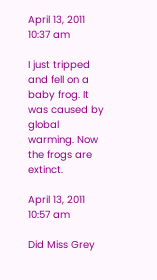April 13, 2011 10:37 am

I just tripped and fell on a baby frog. It was caused by global warming. Now the frogs are extinct.

April 13, 2011 10:57 am

Did Miss Grey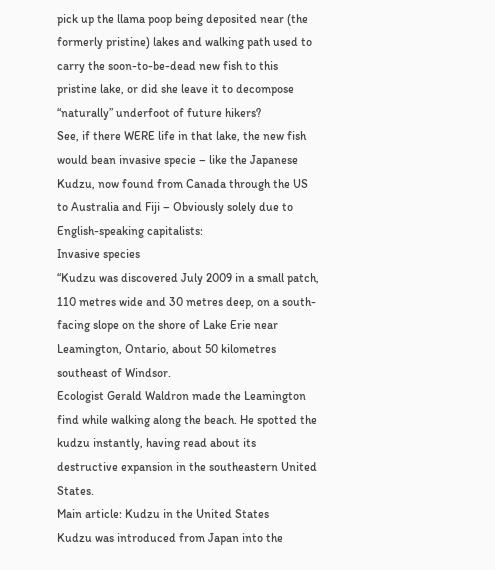pick up the llama poop being deposited near (the formerly pristine) lakes and walking path used to carry the soon-to-be-dead new fish to this pristine lake, or did she leave it to decompose “naturally” underfoot of future hikers?
See, if there WERE life in that lake, the new fish would bean invasive specie – like the Japanese Kudzu, now found from Canada through the US to Australia and Fiji – Obviously solely due to English-speaking capitalists:
Invasive species
“Kudzu was discovered July 2009 in a small patch, 110 metres wide and 30 metres deep, on a south-facing slope on the shore of Lake Erie near Leamington, Ontario, about 50 kilometres southeast of Windsor.
Ecologist Gerald Waldron made the Leamington find while walking along the beach. He spotted the kudzu instantly, having read about its destructive expansion in the southeastern United States.
Main article: Kudzu in the United States
Kudzu was introduced from Japan into the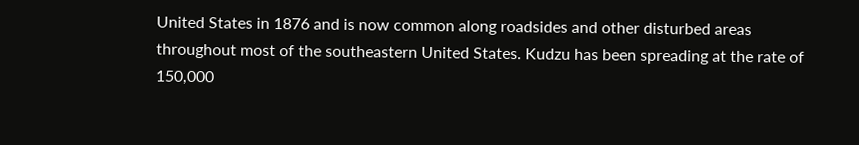United States in 1876 and is now common along roadsides and other disturbed areas throughout most of the southeastern United States. Kudzu has been spreading at the rate of 150,000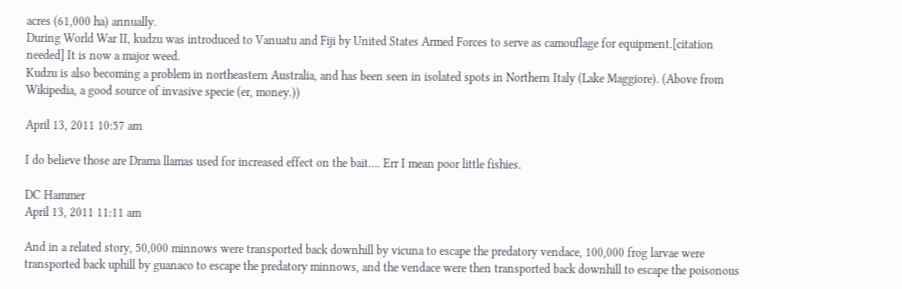acres (61,000 ha) annually.
During World War II, kudzu was introduced to Vanuatu and Fiji by United States Armed Forces to serve as camouflage for equipment.[citation needed] It is now a major weed.
Kudzu is also becoming a problem in northeastern Australia, and has been seen in isolated spots in Northern Italy (Lake Maggiore). (Above from Wikipedia, a good source of invasive specie (er, money.))

April 13, 2011 10:57 am

I do believe those are Drama llamas used for increased effect on the bait…. Err I mean poor little fishies.

DC Hammer
April 13, 2011 11:11 am

And in a related story, 50,000 minnows were transported back downhill by vicuna to escape the predatory vendace, 100,000 frog larvae were transported back uphill by guanaco to escape the predatory minnows, and the vendace were then transported back downhill to escape the poisonous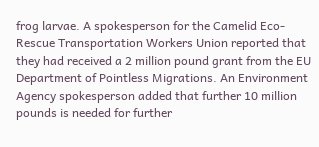frog larvae. A spokesperson for the Camelid Eco-Rescue Transportation Workers Union reported that they had received a 2 million pound grant from the EU Department of Pointless Migrations. An Environment Agency spokesperson added that further 10 million pounds is needed for further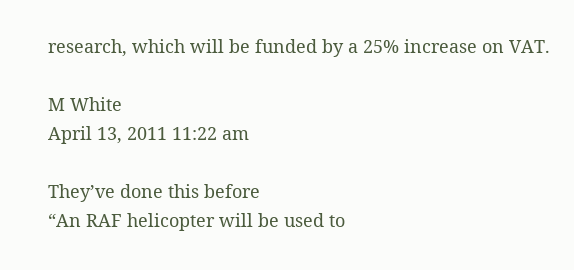research, which will be funded by a 25% increase on VAT.

M White
April 13, 2011 11:22 am

They’ve done this before
“An RAF helicopter will be used to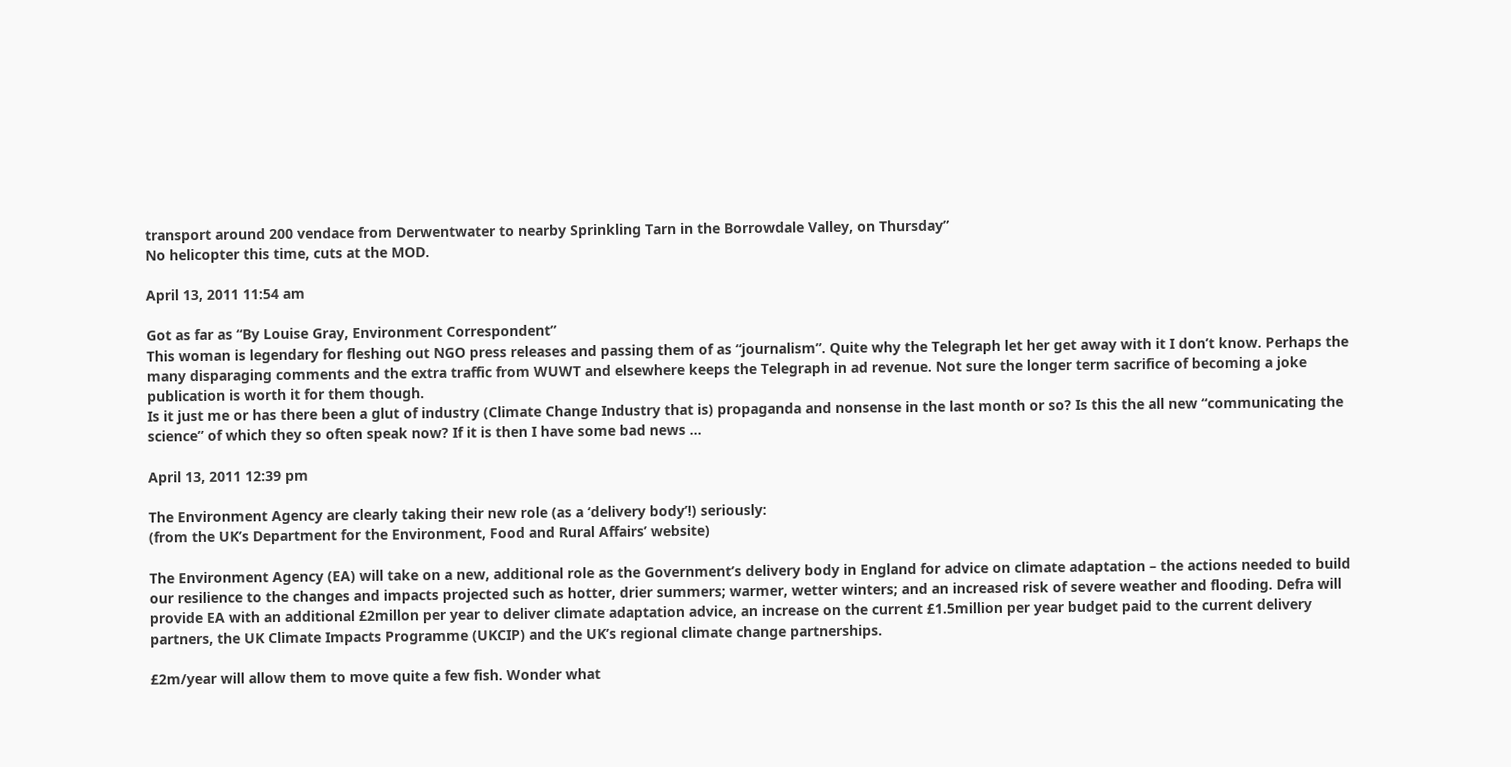transport around 200 vendace from Derwentwater to nearby Sprinkling Tarn in the Borrowdale Valley, on Thursday”
No helicopter this time, cuts at the MOD.

April 13, 2011 11:54 am

Got as far as “By Louise Gray, Environment Correspondent”
This woman is legendary for fleshing out NGO press releases and passing them of as “journalism”. Quite why the Telegraph let her get away with it I don’t know. Perhaps the many disparaging comments and the extra traffic from WUWT and elsewhere keeps the Telegraph in ad revenue. Not sure the longer term sacrifice of becoming a joke publication is worth it for them though.
Is it just me or has there been a glut of industry (Climate Change Industry that is) propaganda and nonsense in the last month or so? Is this the all new “communicating the science” of which they so often speak now? If it is then I have some bad news …

April 13, 2011 12:39 pm

The Environment Agency are clearly taking their new role (as a ‘delivery body’!) seriously:
(from the UK’s Department for the Environment, Food and Rural Affairs’ website)

The Environment Agency (EA) will take on a new, additional role as the Government’s delivery body in England for advice on climate adaptation – the actions needed to build our resilience to the changes and impacts projected such as hotter, drier summers; warmer, wetter winters; and an increased risk of severe weather and flooding. Defra will provide EA with an additional £2millon per year to deliver climate adaptation advice, an increase on the current £1.5million per year budget paid to the current delivery partners, the UK Climate Impacts Programme (UKCIP) and the UK’s regional climate change partnerships.

£2m/year will allow them to move quite a few fish. Wonder what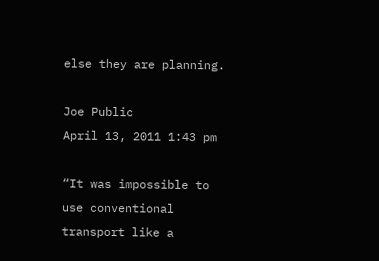else they are planning.

Joe Public
April 13, 2011 1:43 pm

“It was impossible to use conventional transport like a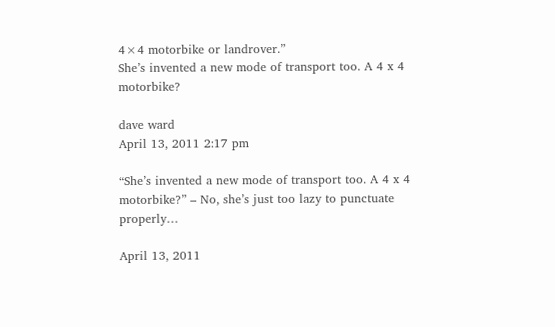4×4 motorbike or landrover.”
She’s invented a new mode of transport too. A 4 x 4 motorbike?

dave ward
April 13, 2011 2:17 pm

“She’s invented a new mode of transport too. A 4 x 4 motorbike?” – No, she’s just too lazy to punctuate properly…

April 13, 2011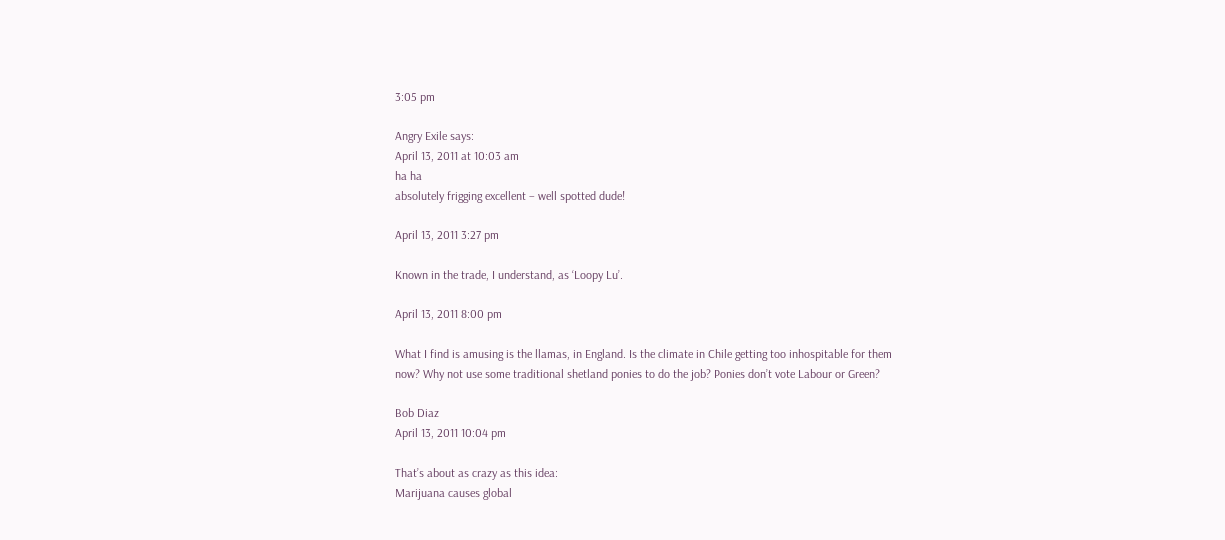3:05 pm

Angry Exile says:
April 13, 2011 at 10:03 am
ha ha
absolutely frigging excellent – well spotted dude!

April 13, 2011 3:27 pm

Known in the trade, I understand, as ‘Loopy Lu’.

April 13, 2011 8:00 pm

What I find is amusing is the llamas, in England. Is the climate in Chile getting too inhospitable for them now? Why not use some traditional shetland ponies to do the job? Ponies don’t vote Labour or Green?

Bob Diaz
April 13, 2011 10:04 pm

That’s about as crazy as this idea:
Marijuana causes global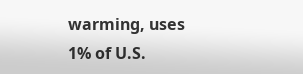warming, uses 1% of U.S.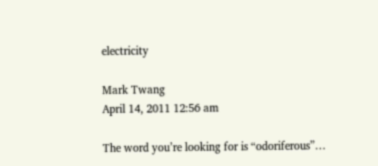electricity

Mark Twang
April 14, 2011 12:56 am

The word you’re looking for is “odoriferous”…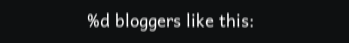%d bloggers like this: